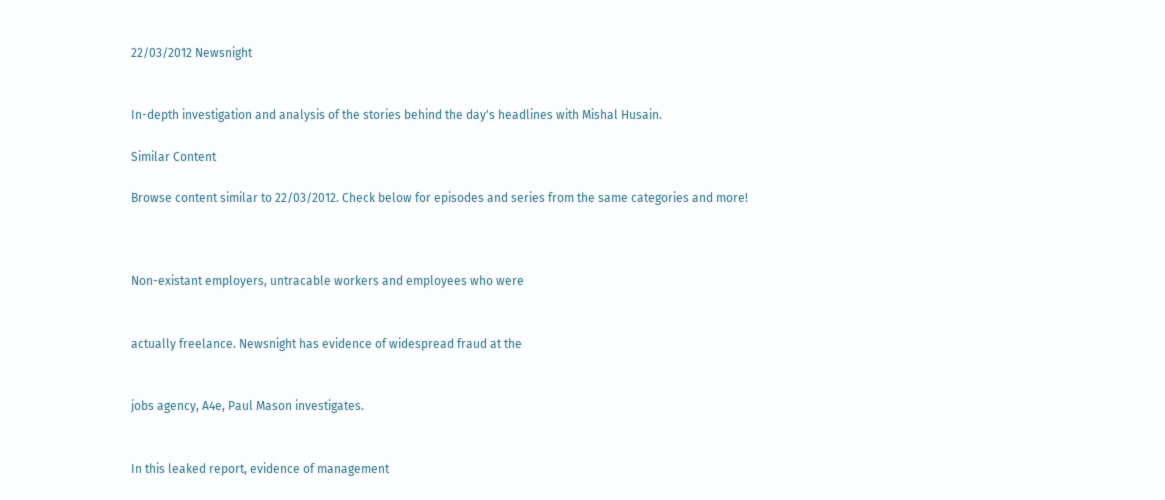22/03/2012 Newsnight


In-depth investigation and analysis of the stories behind the day's headlines with Mishal Husain.

Similar Content

Browse content similar to 22/03/2012. Check below for episodes and series from the same categories and more!



Non-existant employers, untracable workers and employees who were


actually freelance. Newsnight has evidence of widespread fraud at the


jobs agency, A4e, Paul Mason investigates.


In this leaked report, evidence of management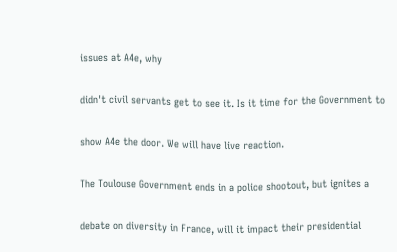issues at A4e, why


didn't civil servants get to see it. Is it time for the Government to


show A4e the door. We will have live reaction.


The Toulouse Government ends in a police shootout, but ignites a


debate on diversity in France, will it impact their presidential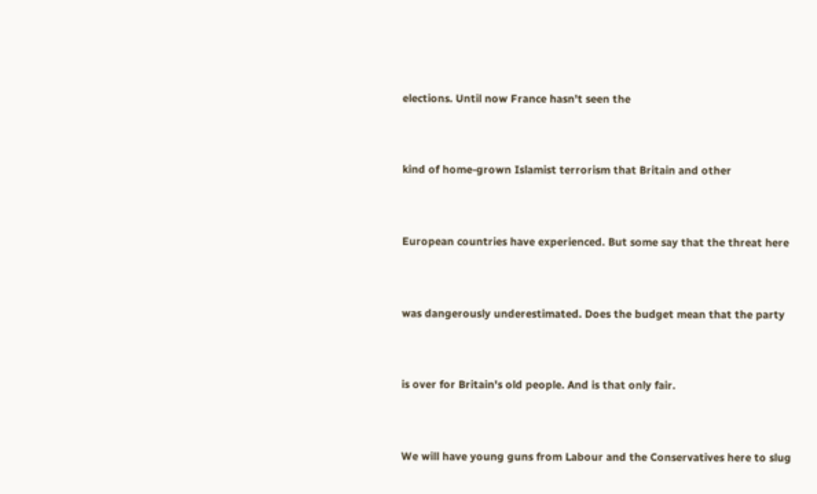elections. Until now France hasn't seen the


kind of home-grown Islamist terrorism that Britain and other


European countries have experienced. But some say that the threat here


was dangerously underestimated. Does the budget mean that the party


is over for Britain's old people. And is that only fair.


We will have young guns from Labour and the Conservatives here to slug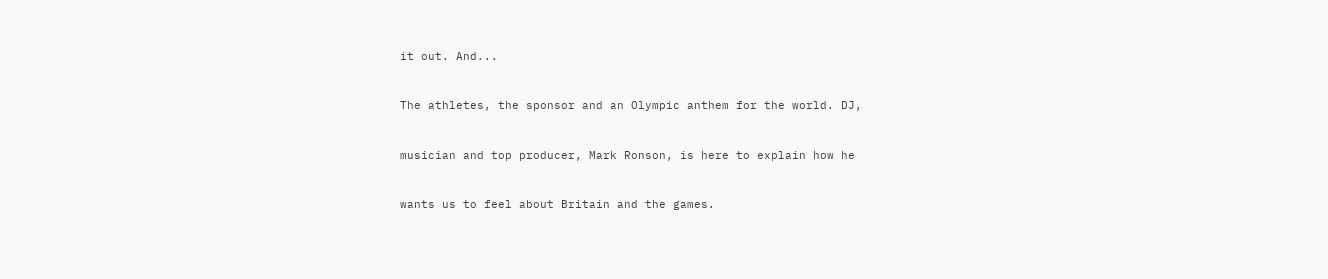it out. And...


The athletes, the sponsor and an Olympic anthem for the world. DJ,


musician and top producer, Mark Ronson, is here to explain how he


wants us to feel about Britain and the games.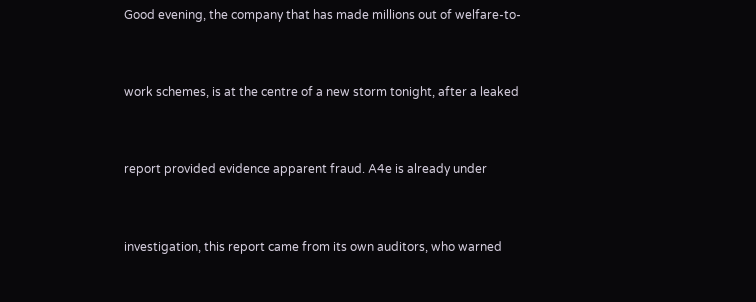Good evening, the company that has made millions out of welfare-to-


work schemes, is at the centre of a new storm tonight, after a leaked


report provided evidence apparent fraud. A4e is already under


investigation, this report came from its own auditors, who warned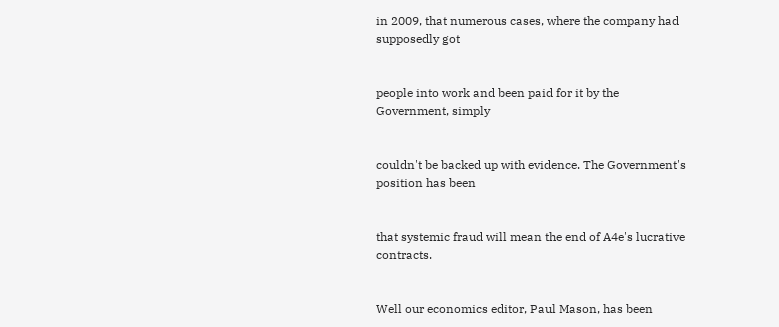in 2009, that numerous cases, where the company had supposedly got


people into work and been paid for it by the Government, simply


couldn't be backed up with evidence. The Government's position has been


that systemic fraud will mean the end of A4e's lucrative contracts.


Well our economics editor, Paul Mason, has been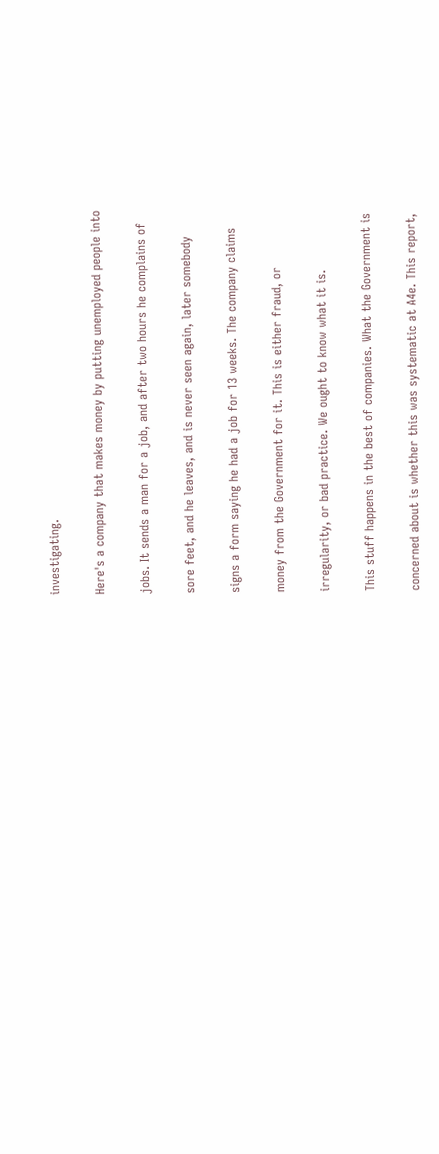investigating.


Here's a company that makes money by putting unemployed people into


jobs. It sends a man for a job, and after two hours he complains of


sore feet, and he leaves, and is never seen again, later somebody


signs a form saying he had a job for 13 weeks. The company claims


money from the Government for it. This is either fraud, or


irregularity, or bad practice. We ought to know what it is.


This stuff happens in the best of companies. What the Government is


concerned about is whether this was systematic at A4e. This report,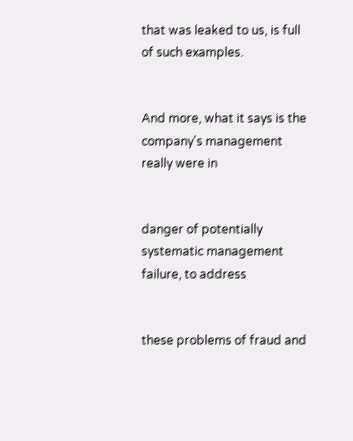that was leaked to us, is full of such examples.


And more, what it says is the company's management really were in


danger of potentially systematic management failure, to address


these problems of fraud and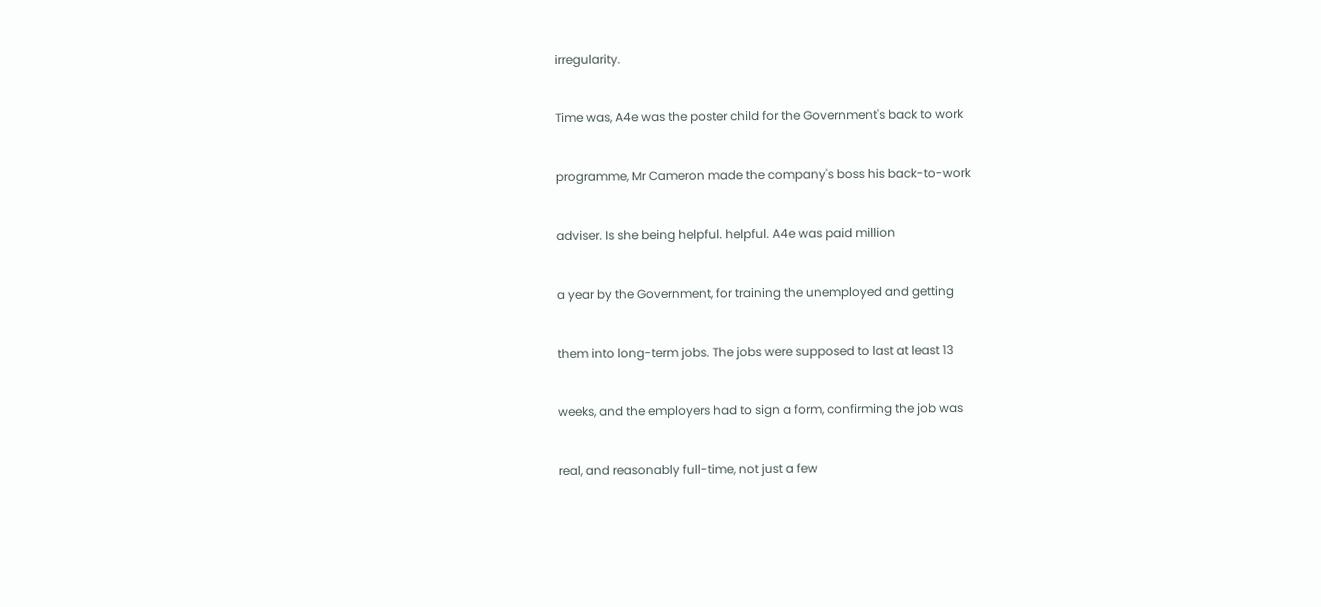irregularity.


Time was, A4e was the poster child for the Government's back to work


programme, Mr Cameron made the company's boss his back-to-work


adviser. Is she being helpful. helpful. A4e was paid million


a year by the Government, for training the unemployed and getting


them into long-term jobs. The jobs were supposed to last at least 13


weeks, and the employers had to sign a form, confirming the job was


real, and reasonably full-time, not just a few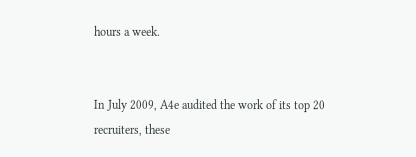hours a week.


In July 2009, A4e audited the work of its top 20 recruiters, these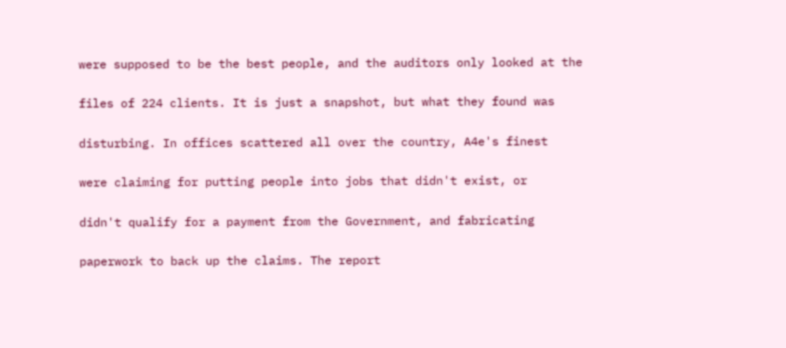were supposed to be the best people, and the auditors only looked at the


files of 224 clients. It is just a snapshot, but what they found was


disturbing. In offices scattered all over the country, A4e's finest


were claiming for putting people into jobs that didn't exist, or


didn't qualify for a payment from the Government, and fabricating


paperwork to back up the claims. The report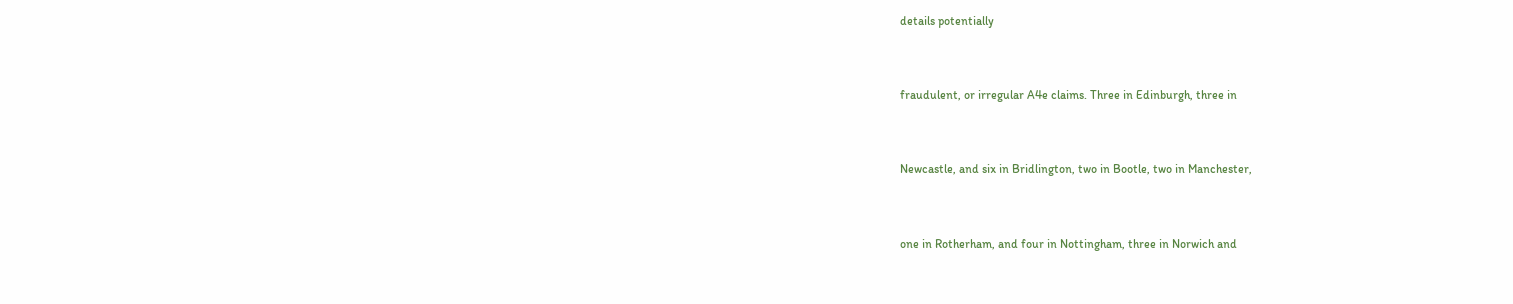details potentially


fraudulent, or irregular A4e claims. Three in Edinburgh, three in


Newcastle, and six in Bridlington, two in Bootle, two in Manchester,


one in Rotherham, and four in Nottingham, three in Norwich and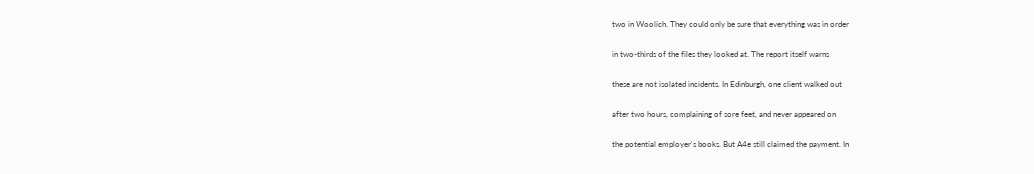two in Woolich. They could only be sure that everything was in order


in two-thirds of the files they looked at. The report itself warns


these are not isolated incidents. In Edinburgh, one client walked out


after two hours, complaining of sore feet, and never appeared on


the potential employer's books. But A4e still claimed the payment. In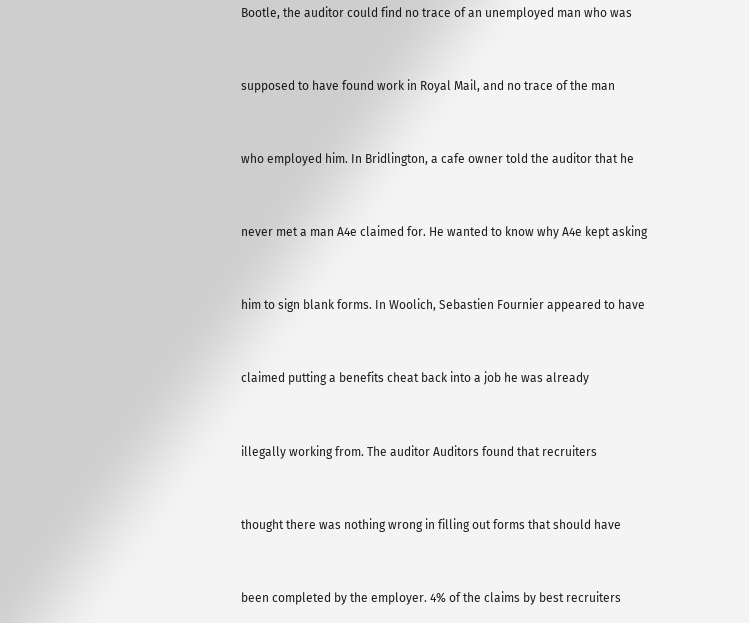Bootle, the auditor could find no trace of an unemployed man who was


supposed to have found work in Royal Mail, and no trace of the man


who employed him. In Bridlington, a cafe owner told the auditor that he


never met a man A4e claimed for. He wanted to know why A4e kept asking


him to sign blank forms. In Woolich, Sebastien Fournier appeared to have


claimed putting a benefits cheat back into a job he was already


illegally working from. The auditor Auditors found that recruiters


thought there was nothing wrong in filling out forms that should have


been completed by the employer. 4% of the claims by best recruiters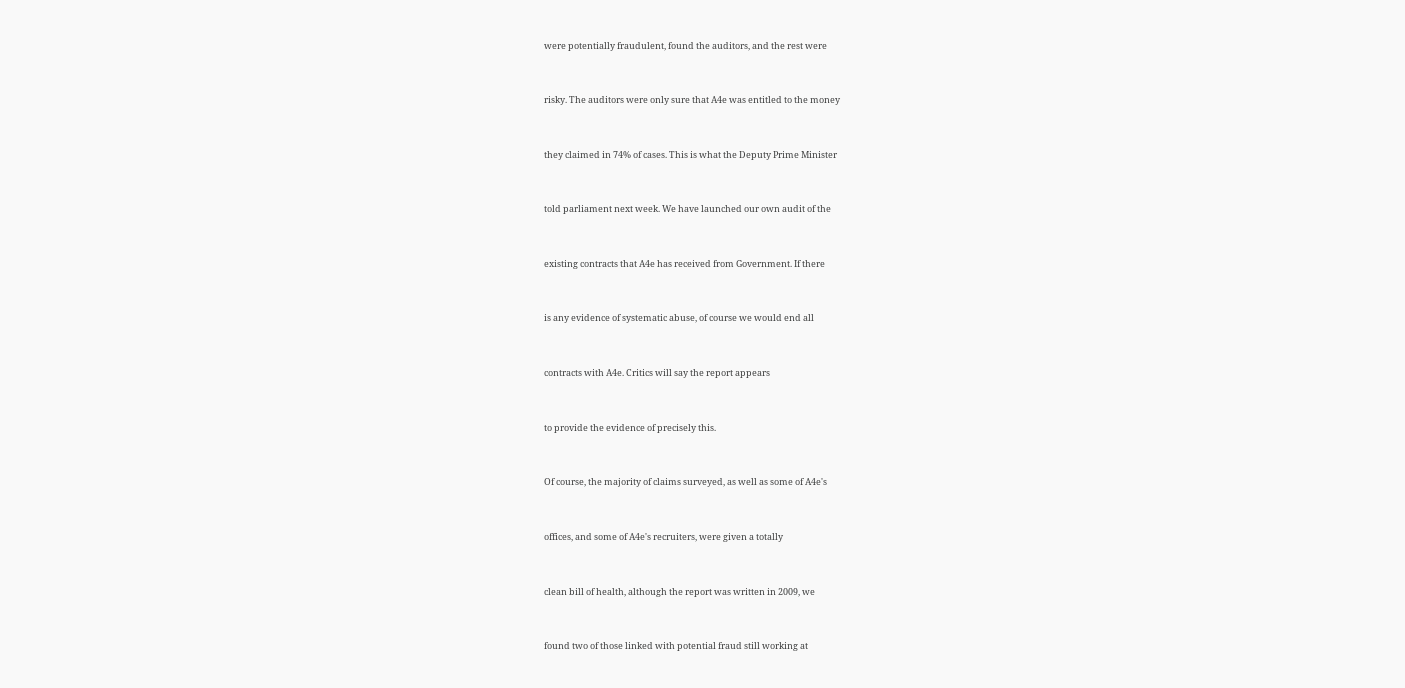were potentially fraudulent, found the auditors, and the rest were


risky. The auditors were only sure that A4e was entitled to the money


they claimed in 74% of cases. This is what the Deputy Prime Minister


told parliament next week. We have launched our own audit of the


existing contracts that A4e has received from Government. If there


is any evidence of systematic abuse, of course we would end all


contracts with A4e. Critics will say the report appears


to provide the evidence of precisely this.


Of course, the majority of claims surveyed, as well as some of A4e's


offices, and some of A4e's recruiters, were given a totally


clean bill of health, although the report was written in 2009, we


found two of those linked with potential fraud still working at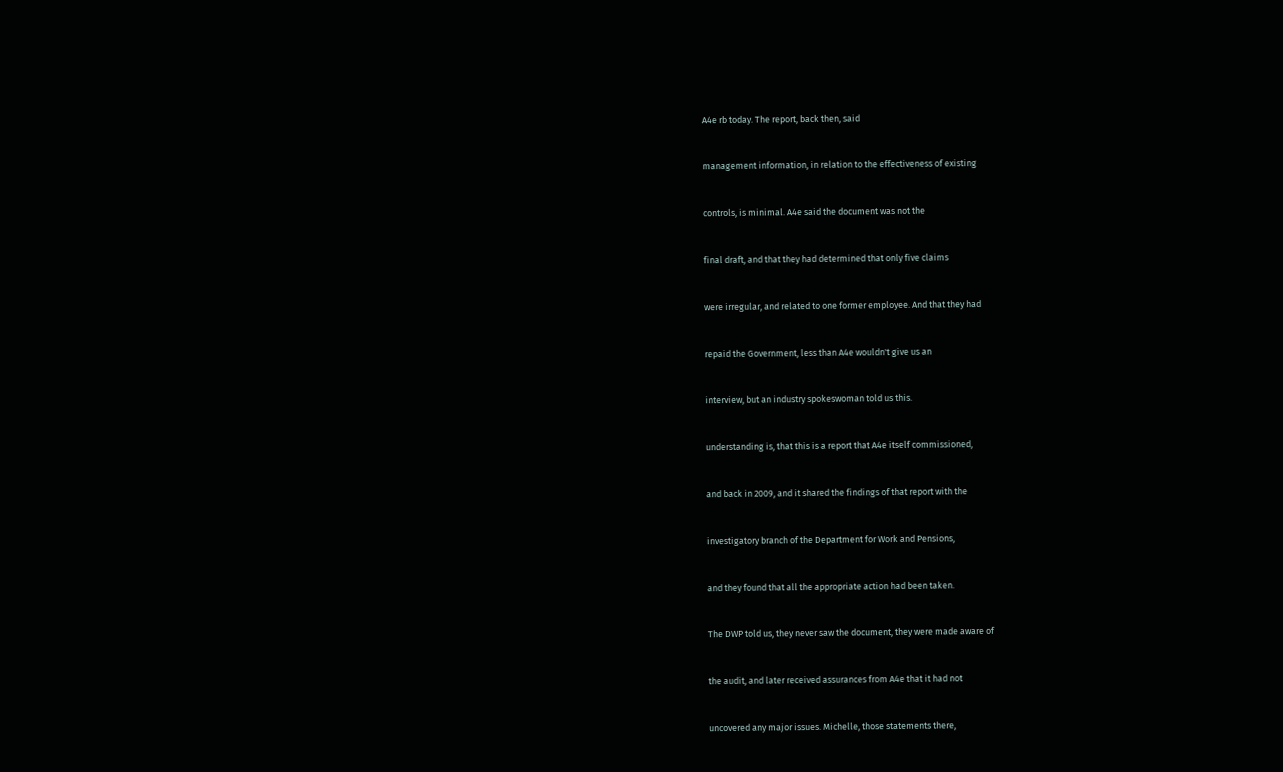A4e rb today. The report, back then, said


management information, in relation to the effectiveness of existing


controls, is minimal. A4e said the document was not the


final draft, and that they had determined that only five claims


were irregular, and related to one former employee. And that they had


repaid the Government, less than A4e wouldn't give us an


interview, but an industry spokeswoman told us this.


understanding is, that this is a report that A4e itself commissioned,


and back in 2009, and it shared the findings of that report with the


investigatory branch of the Department for Work and Pensions,


and they found that all the appropriate action had been taken.


The DWP told us, they never saw the document, they were made aware of


the audit, and later received assurances from A4e that it had not


uncovered any major issues. Michelle, those statements there,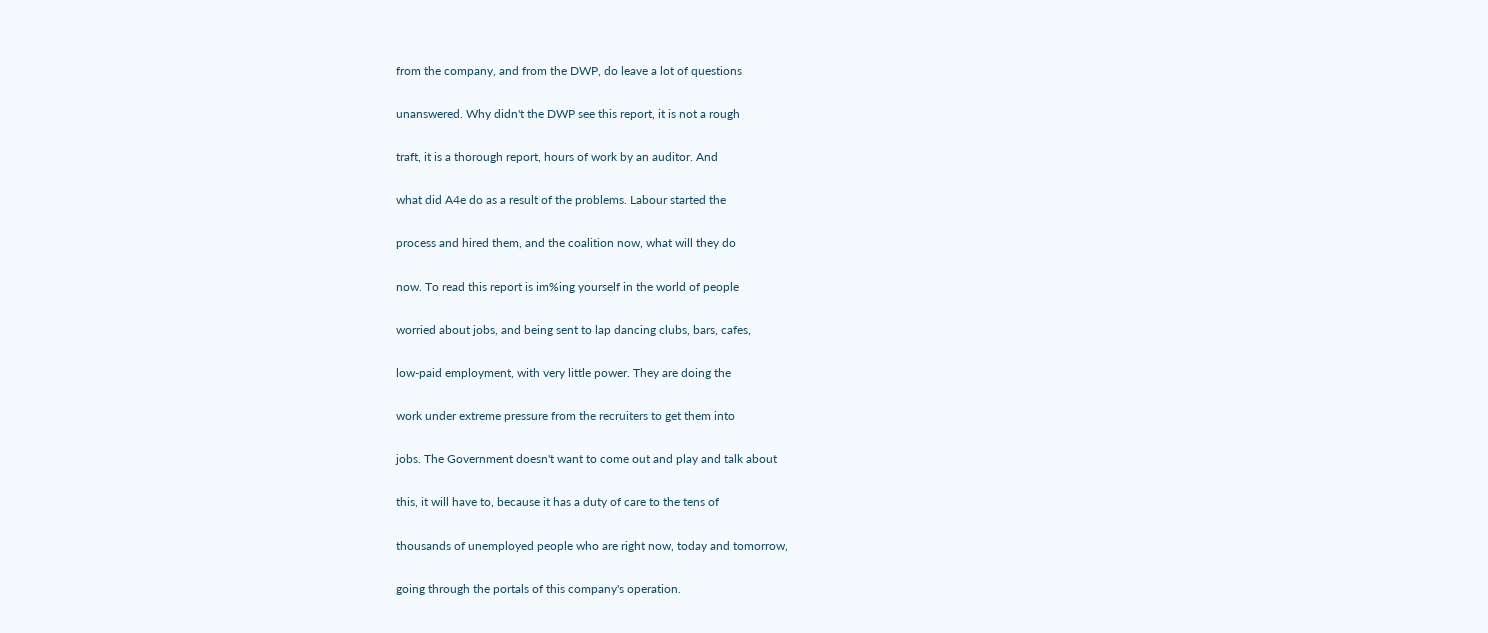from the company, and from the DWP, do leave a lot of questions


unanswered. Why didn't the DWP see this report, it is not a rough


traft, it is a thorough report, hours of work by an auditor. And


what did A4e do as a result of the problems. Labour started the


process and hired them, and the coalition now, what will they do


now. To read this report is im%ing yourself in the world of people


worried about jobs, and being sent to lap dancing clubs, bars, cafes,


low-paid employment, with very little power. They are doing the


work under extreme pressure from the recruiters to get them into


jobs. The Government doesn't want to come out and play and talk about


this, it will have to, because it has a duty of care to the tens of


thousands of unemployed people who are right now, today and tomorrow,


going through the portals of this company's operation.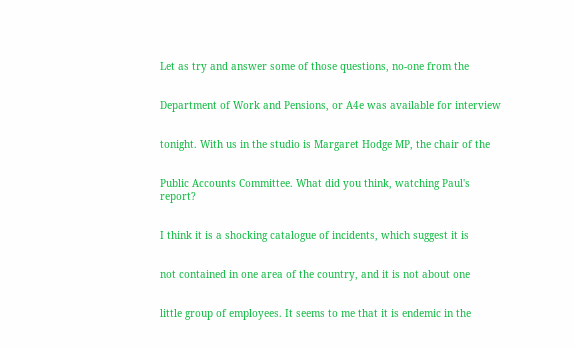Let as try and answer some of those questions, no-one from the


Department of Work and Pensions, or A4e was available for interview


tonight. With us in the studio is Margaret Hodge MP, the chair of the


Public Accounts Committee. What did you think, watching Paul's report?


I think it is a shocking catalogue of incidents, which suggest it is


not contained in one area of the country, and it is not about one


little group of employees. It seems to me that it is endemic in the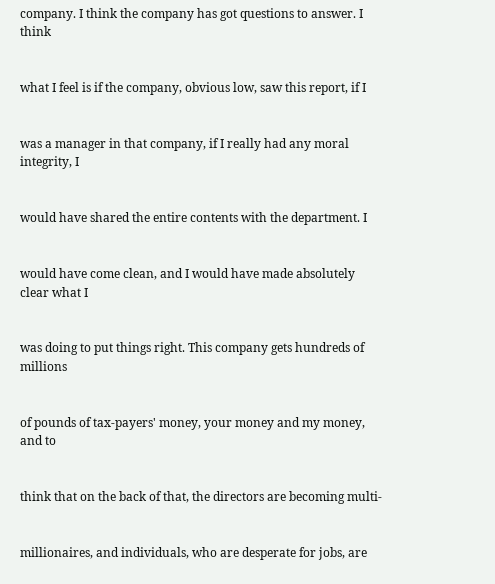company. I think the company has got questions to answer. I think


what I feel is if the company, obvious low, saw this report, if I


was a manager in that company, if I really had any moral integrity, I


would have shared the entire contents with the department. I


would have come clean, and I would have made absolutely clear what I


was doing to put things right. This company gets hundreds of millions


of pounds of tax-payers' money, your money and my money, and to


think that on the back of that, the directors are becoming multi-


millionaires, and individuals, who are desperate for jobs, are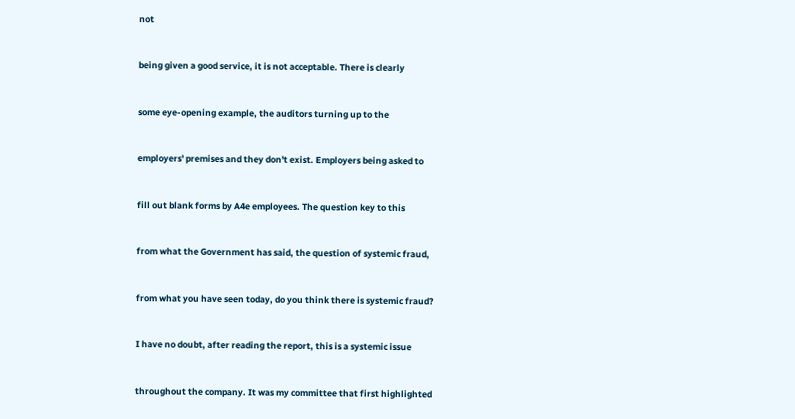not


being given a good service, it is not acceptable. There is clearly


some eye-opening example, the auditors turning up to the


employers' premises and they don't exist. Employers being asked to


fill out blank forms by A4e employees. The question key to this


from what the Government has said, the question of systemic fraud,


from what you have seen today, do you think there is systemic fraud?


I have no doubt, after reading the report, this is a systemic issue


throughout the company. It was my committee that first highlighted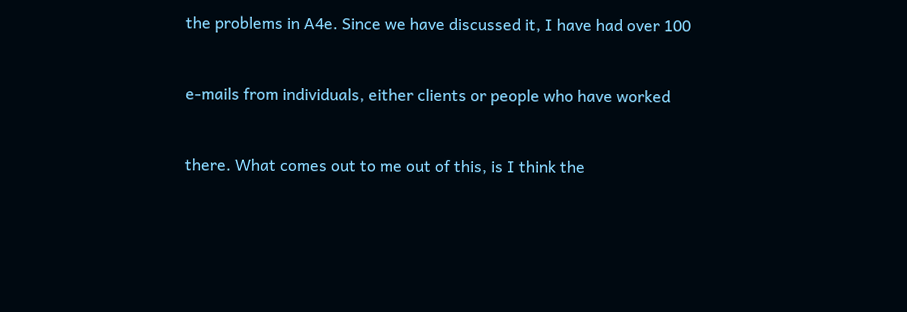the problems in A4e. Since we have discussed it, I have had over 100


e-mails from individuals, either clients or people who have worked


there. What comes out to me out of this, is I think the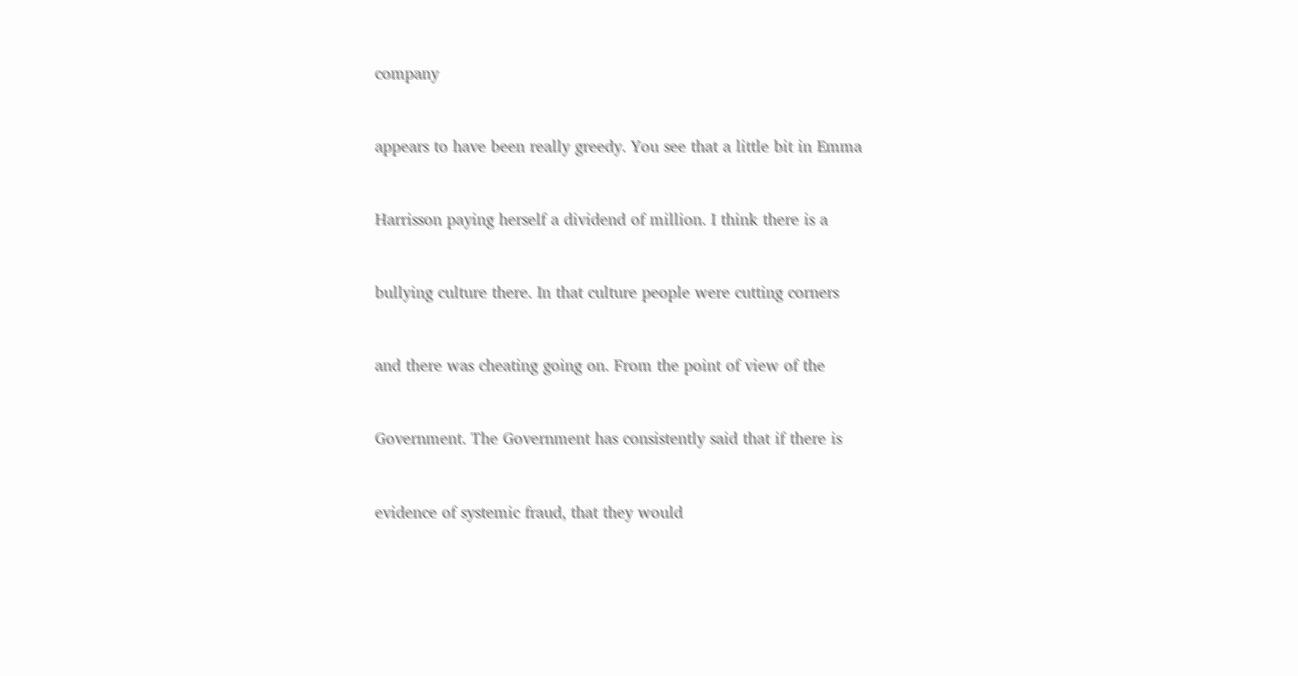company


appears to have been really greedy. You see that a little bit in Emma


Harrisson paying herself a dividend of million. I think there is a


bullying culture there. In that culture people were cutting corners


and there was cheating going on. From the point of view of the


Government. The Government has consistently said that if there is


evidence of systemic fraud, that they would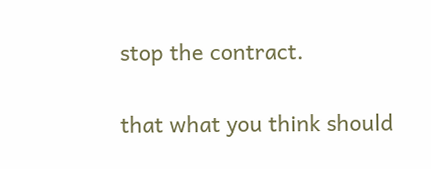stop the contract.


that what you think should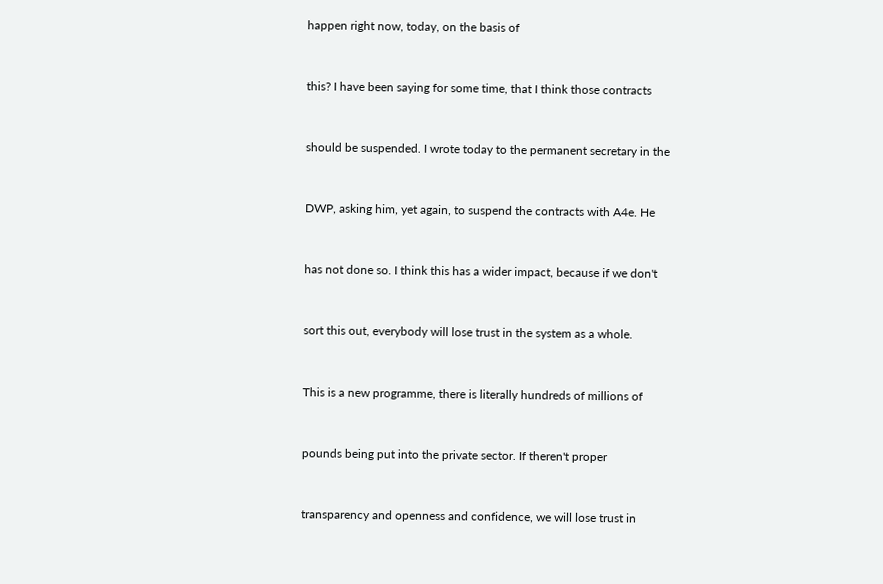happen right now, today, on the basis of


this? I have been saying for some time, that I think those contracts


should be suspended. I wrote today to the permanent secretary in the


DWP, asking him, yet again, to suspend the contracts with A4e. He


has not done so. I think this has a wider impact, because if we don't


sort this out, everybody will lose trust in the system as a whole.


This is a new programme, there is literally hundreds of millions of


pounds being put into the private sector. If theren't proper


transparency and openness and confidence, we will lose trust in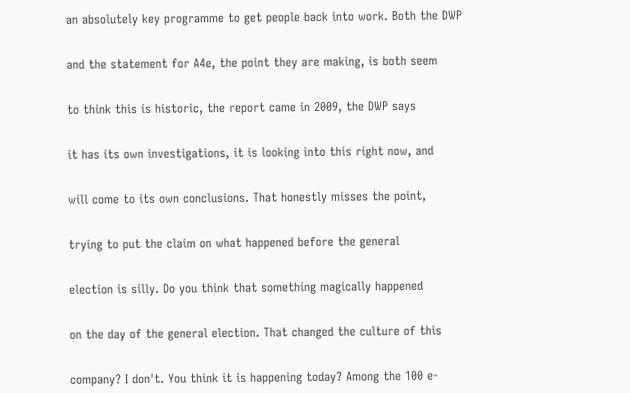an absolutely key programme to get people back into work. Both the DWP


and the statement for A4e, the point they are making, is both seem


to think this is historic, the report came in 2009, the DWP says


it has its own investigations, it is looking into this right now, and


will come to its own conclusions. That honestly misses the point,


trying to put the claim on what happened before the general


election is silly. Do you think that something magically happened


on the day of the general election. That changed the culture of this


company? I don't. You think it is happening today? Among the 100 e-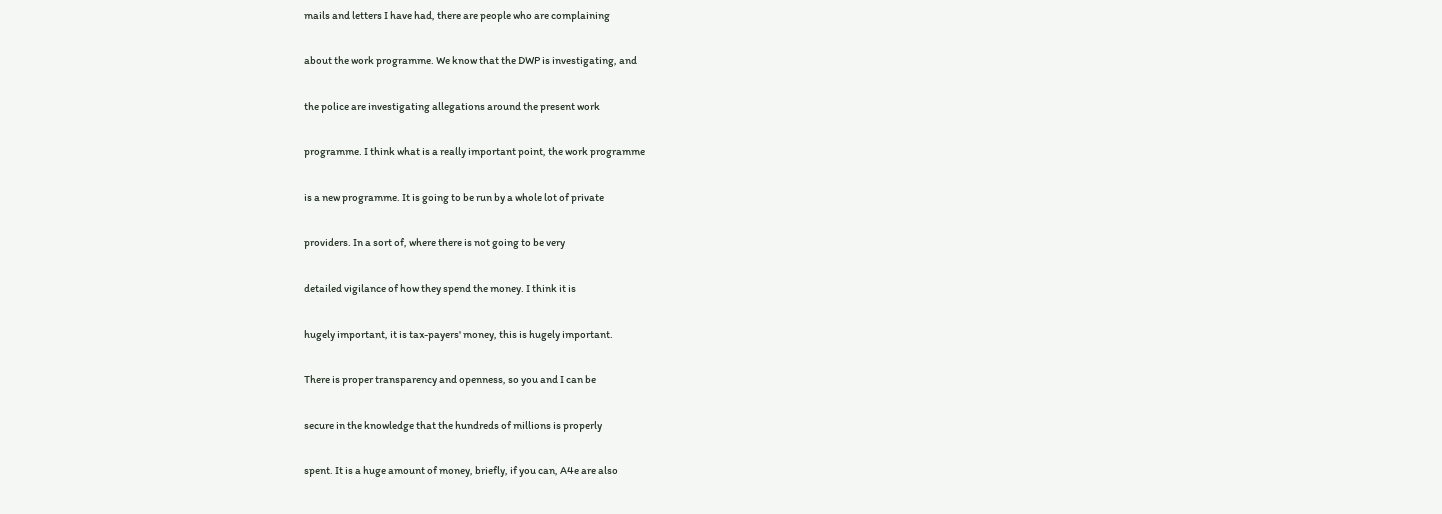mails and letters I have had, there are people who are complaining


about the work programme. We know that the DWP is investigating, and


the police are investigating allegations around the present work


programme. I think what is a really important point, the work programme


is a new programme. It is going to be run by a whole lot of private


providers. In a sort of, where there is not going to be very


detailed vigilance of how they spend the money. I think it is


hugely important, it is tax-payers' money, this is hugely important.


There is proper transparency and openness, so you and I can be


secure in the knowledge that the hundreds of millions is properly


spent. It is a huge amount of money, briefly, if you can, A4e are also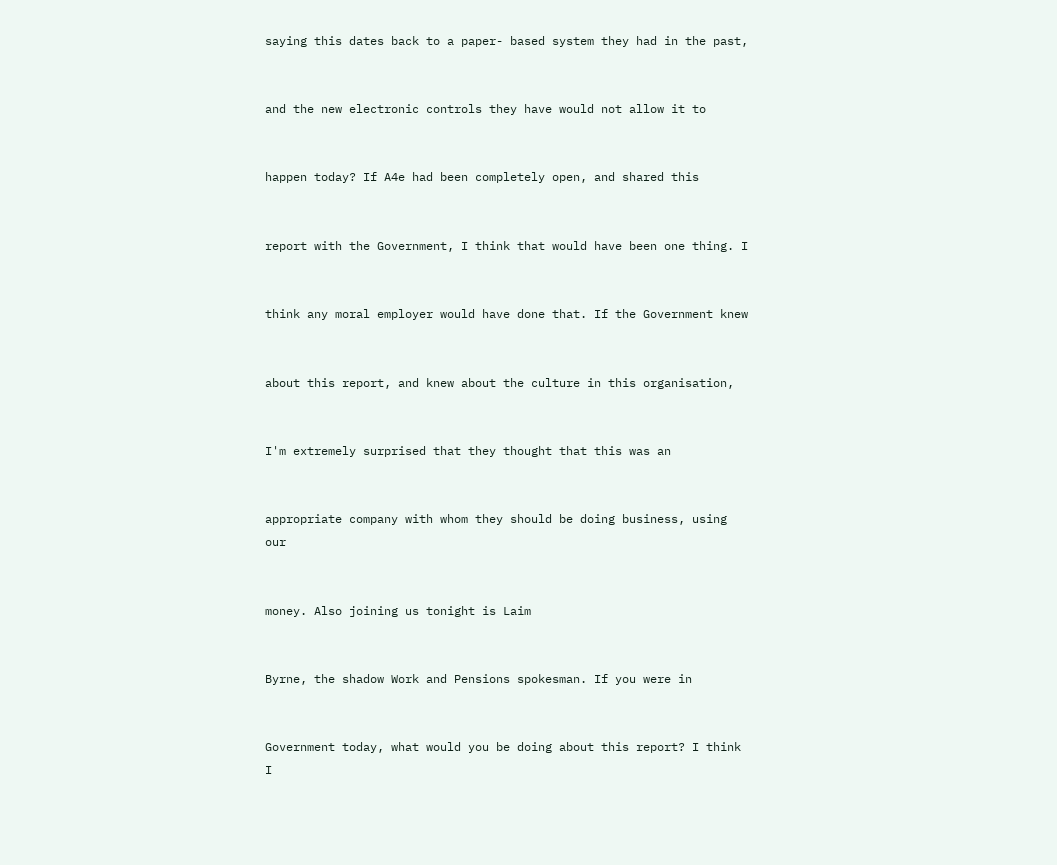saying this dates back to a paper- based system they had in the past,


and the new electronic controls they have would not allow it to


happen today? If A4e had been completely open, and shared this


report with the Government, I think that would have been one thing. I


think any moral employer would have done that. If the Government knew


about this report, and knew about the culture in this organisation,


I'm extremely surprised that they thought that this was an


appropriate company with whom they should be doing business, using our


money. Also joining us tonight is Laim


Byrne, the shadow Work and Pensions spokesman. If you were in


Government today, what would you be doing about this report? I think I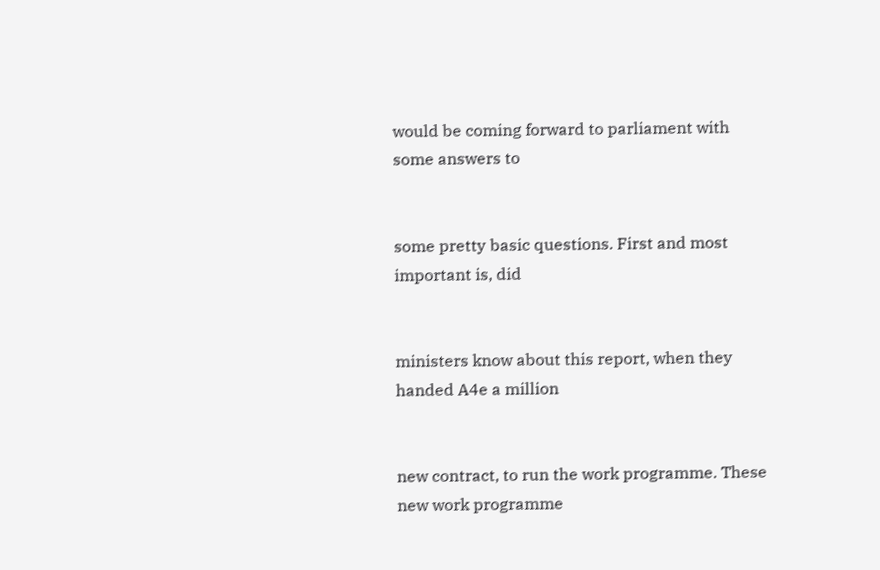would be coming forward to parliament with some answers to


some pretty basic questions. First and most important is, did


ministers know about this report, when they handed A4e a million


new contract, to run the work programme. These new work programme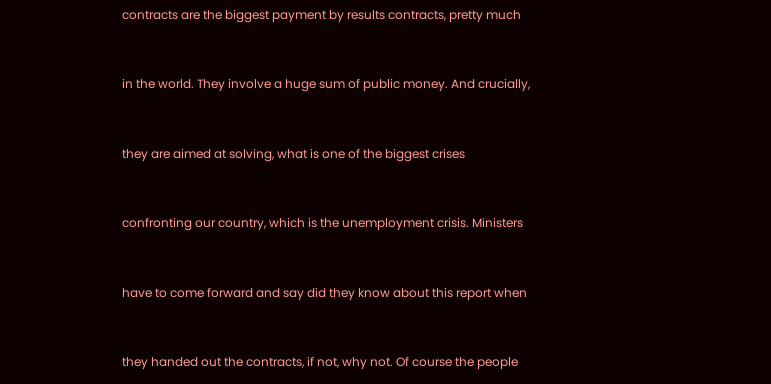contracts are the biggest payment by results contracts, pretty much


in the world. They involve a huge sum of public money. And crucially,


they are aimed at solving, what is one of the biggest crises


confronting our country, which is the unemployment crisis. Ministers


have to come forward and say did they know about this report when


they handed out the contracts, if not, why not. Of course the people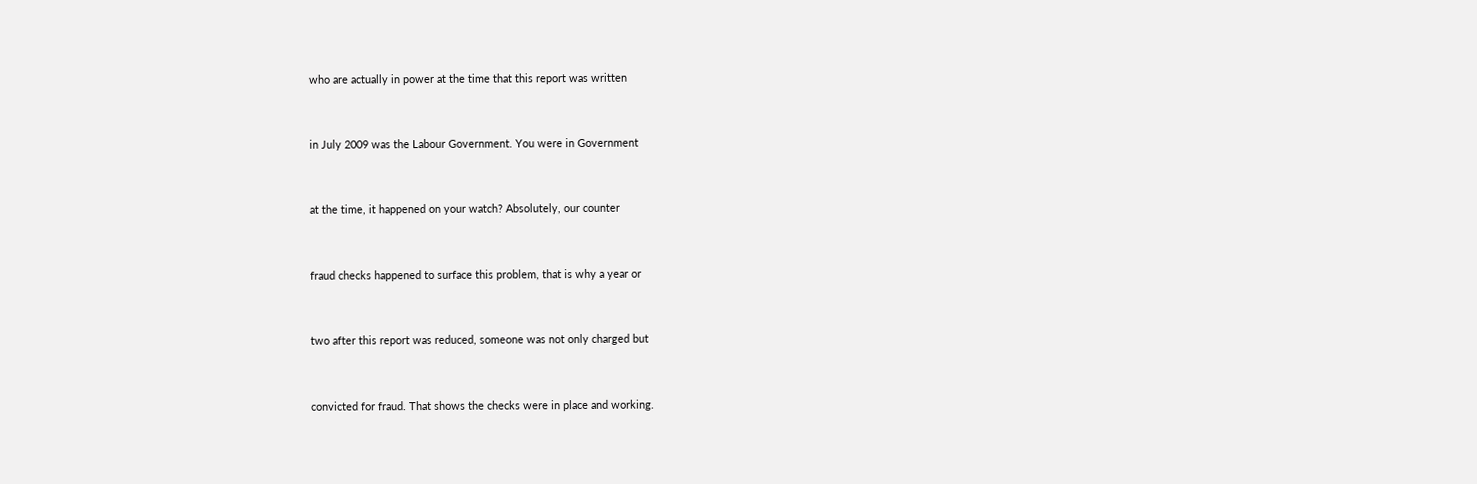who are actually in power at the time that this report was written


in July 2009 was the Labour Government. You were in Government


at the time, it happened on your watch? Absolutely, our counter


fraud checks happened to surface this problem, that is why a year or


two after this report was reduced, someone was not only charged but


convicted for fraud. That shows the checks were in place and working.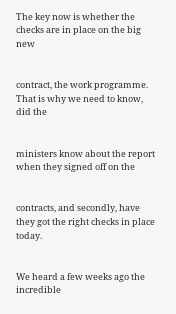The key now is whether the checks are in place on the big new


contract, the work programme. That is why we need to know, did the


ministers know about the report when they signed off on the


contracts, and secondly, have they got the right checks in place today.


We heard a few weeks ago the incredible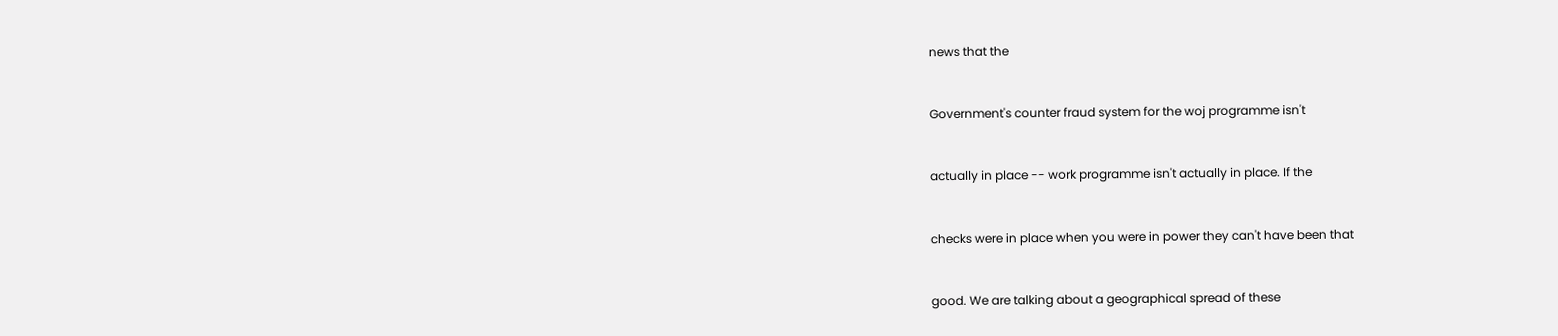news that the


Government's counter fraud system for the woj programme isn't


actually in place -- work programme isn't actually in place. If the


checks were in place when you were in power they can't have been that


good. We are talking about a geographical spread of these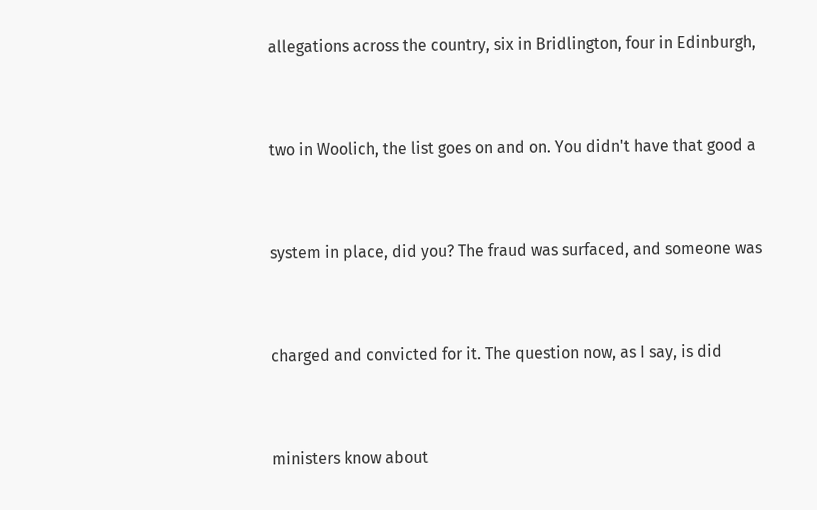allegations across the country, six in Bridlington, four in Edinburgh,


two in Woolich, the list goes on and on. You didn't have that good a


system in place, did you? The fraud was surfaced, and someone was


charged and convicted for it. The question now, as I say, is did


ministers know about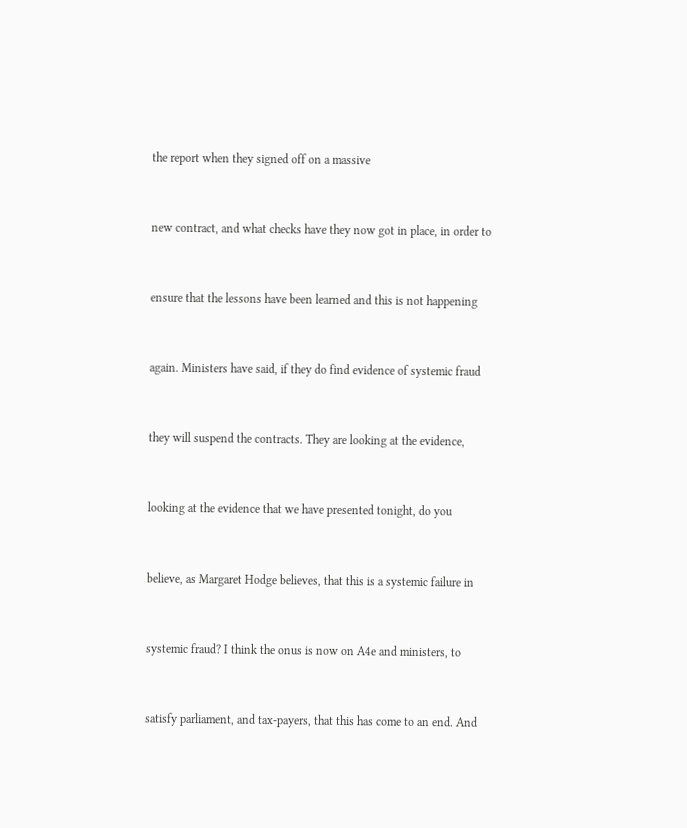the report when they signed off on a massive


new contract, and what checks have they now got in place, in order to


ensure that the lessons have been learned and this is not happening


again. Ministers have said, if they do find evidence of systemic fraud


they will suspend the contracts. They are looking at the evidence,


looking at the evidence that we have presented tonight, do you


believe, as Margaret Hodge believes, that this is a systemic failure in


systemic fraud? I think the onus is now on A4e and ministers, to


satisfy parliament, and tax-payers, that this has come to an end. And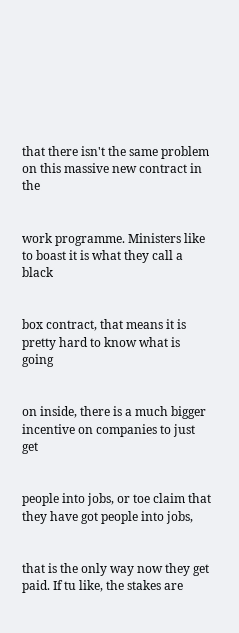that there isn't the same problem on this massive new contract in the


work programme. Ministers like to boast it is what they call a black


box contract, that means it is pretty hard to know what is going


on inside, there is a much bigger incentive on companies to just get


people into jobs, or toe claim that they have got people into jobs,


that is the only way now they get paid. If tu like, the stakes are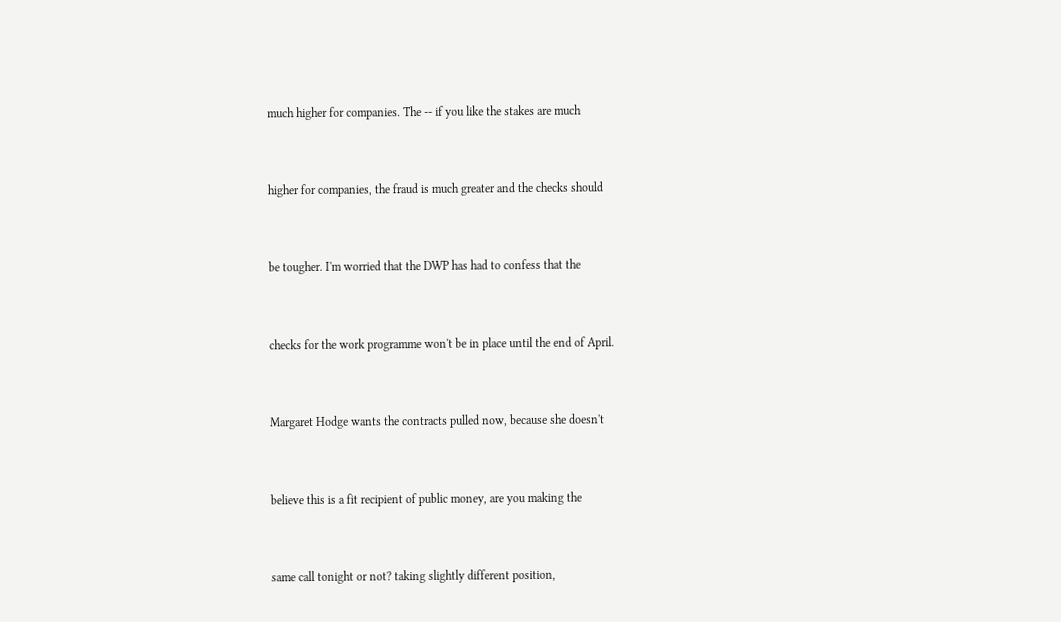much higher for companies. The -- if you like the stakes are much


higher for companies, the fraud is much greater and the checks should


be tougher. I'm worried that the DWP has had to confess that the


checks for the work programme won't be in place until the end of April.


Margaret Hodge wants the contracts pulled now, because she doesn't


believe this is a fit recipient of public money, are you making the


same call tonight or not? taking slightly different position,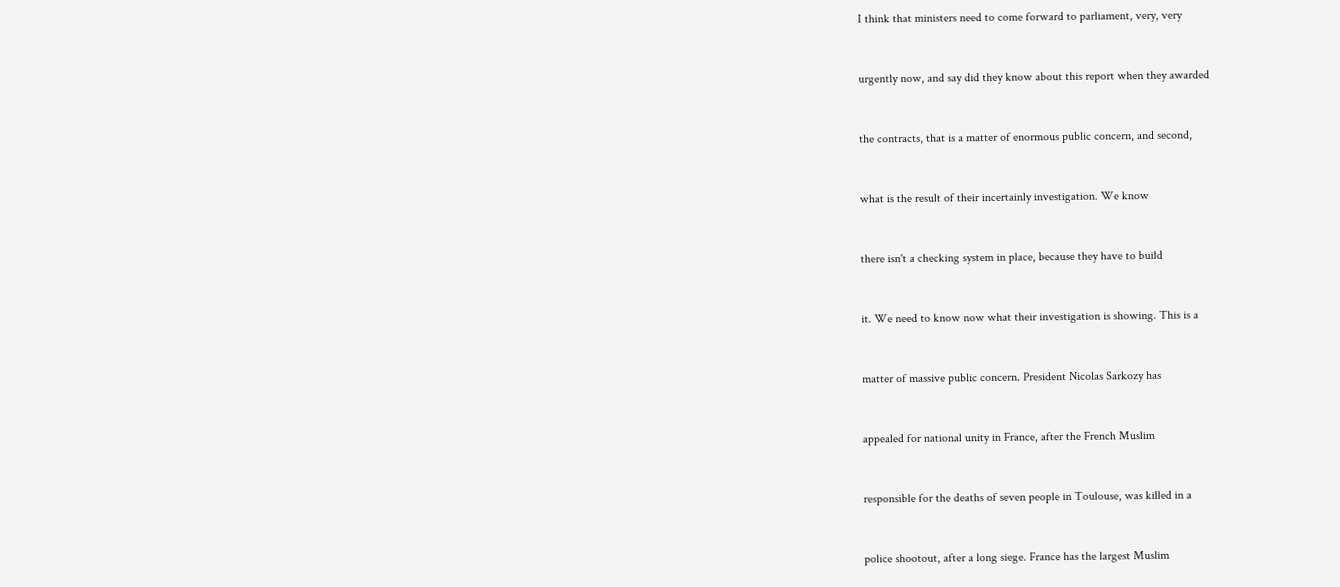I think that ministers need to come forward to parliament, very, very


urgently now, and say did they know about this report when they awarded


the contracts, that is a matter of enormous public concern, and second,


what is the result of their incertainly investigation. We know


there isn't a checking system in place, because they have to build


it. We need to know now what their investigation is showing. This is a


matter of massive public concern. President Nicolas Sarkozy has


appealed for national unity in France, after the French Muslim


responsible for the deaths of seven people in Toulouse, was killed in a


police shootout, after a long siege. France has the largest Muslim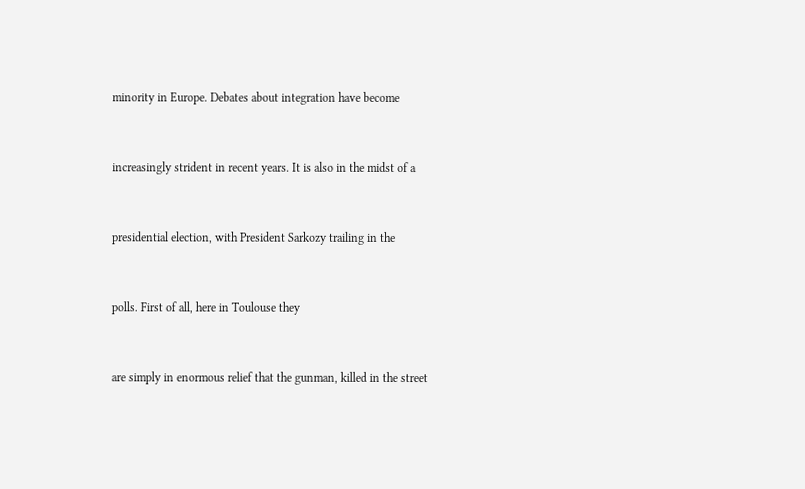minority in Europe. Debates about integration have become


increasingly strident in recent years. It is also in the midst of a


presidential election, with President Sarkozy trailing in the


polls. First of all, here in Toulouse they


are simply in enormous relief that the gunman, killed in the street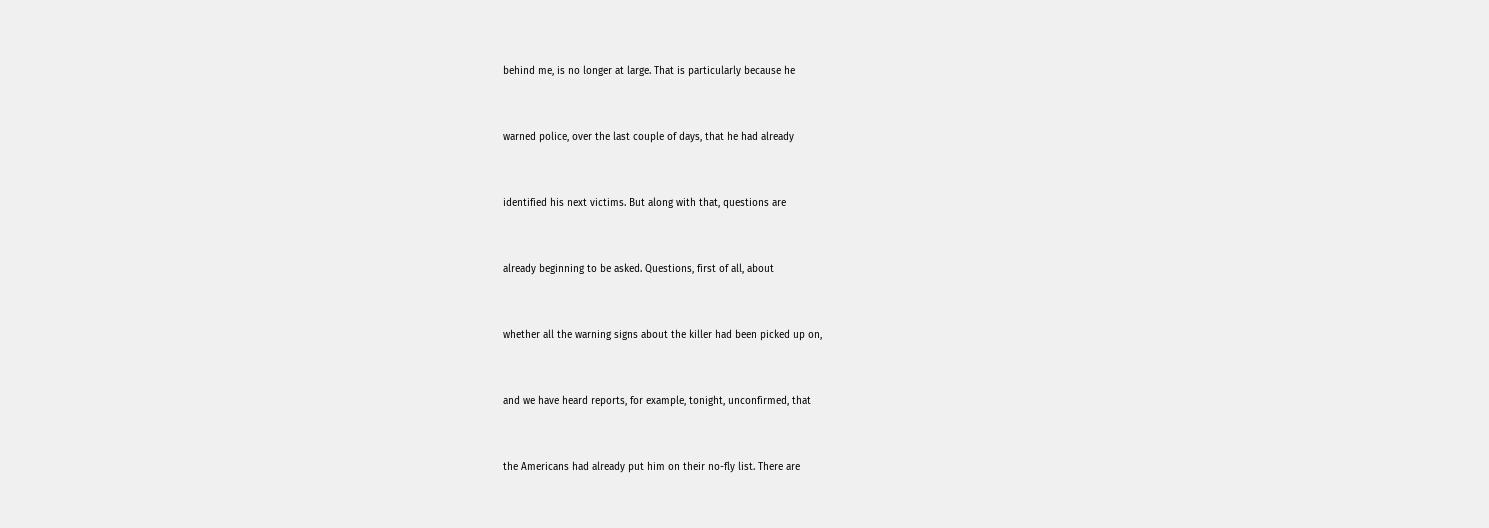behind me, is no longer at large. That is particularly because he


warned police, over the last couple of days, that he had already


identified his next victims. But along with that, questions are


already beginning to be asked. Questions, first of all, about


whether all the warning signs about the killer had been picked up on,


and we have heard reports, for example, tonight, unconfirmed, that


the Americans had already put him on their no-fly list. There are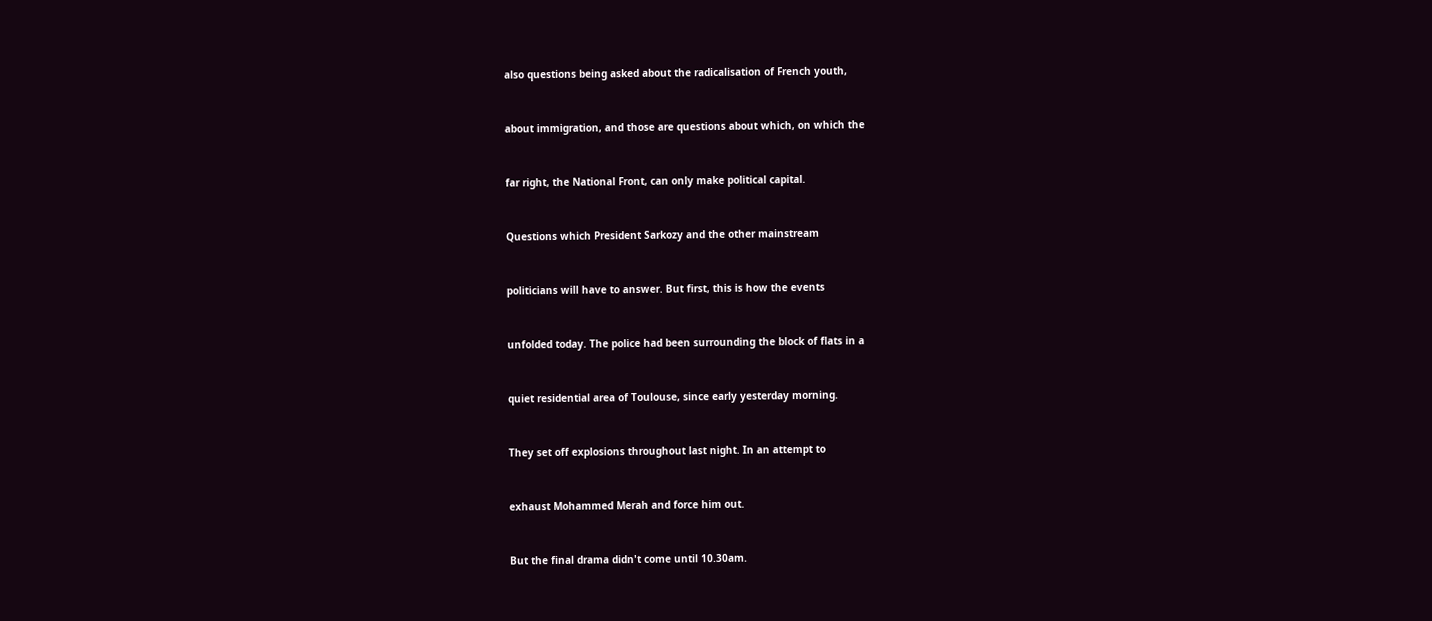also questions being asked about the radicalisation of French youth,


about immigration, and those are questions about which, on which the


far right, the National Front, can only make political capital.


Questions which President Sarkozy and the other mainstream


politicians will have to answer. But first, this is how the events


unfolded today. The police had been surrounding the block of flats in a


quiet residential area of Toulouse, since early yesterday morning.


They set off explosions throughout last night. In an attempt to


exhaust Mohammed Merah and force him out.


But the final drama didn't come until 10.30am.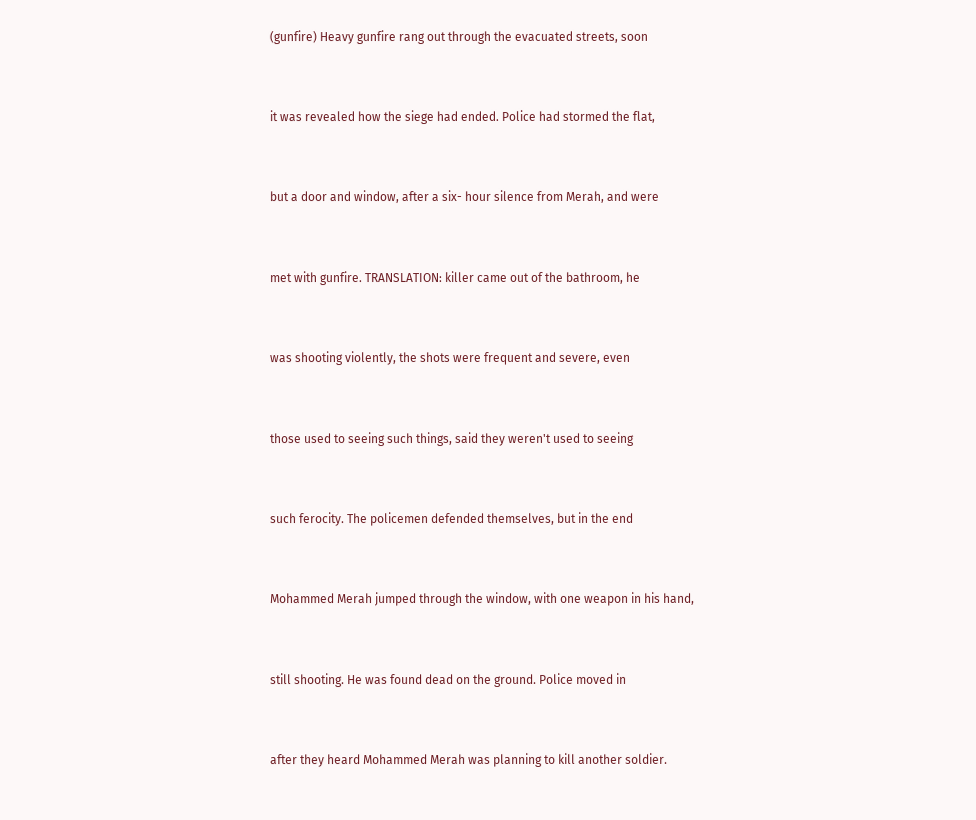(gunfire) Heavy gunfire rang out through the evacuated streets, soon


it was revealed how the siege had ended. Police had stormed the flat,


but a door and window, after a six- hour silence from Merah, and were


met with gunfire. TRANSLATION: killer came out of the bathroom, he


was shooting violently, the shots were frequent and severe, even


those used to seeing such things, said they weren't used to seeing


such ferocity. The policemen defended themselves, but in the end


Mohammed Merah jumped through the window, with one weapon in his hand,


still shooting. He was found dead on the ground. Police moved in


after they heard Mohammed Merah was planning to kill another soldier.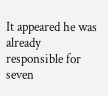It appeared he was already responsible for seven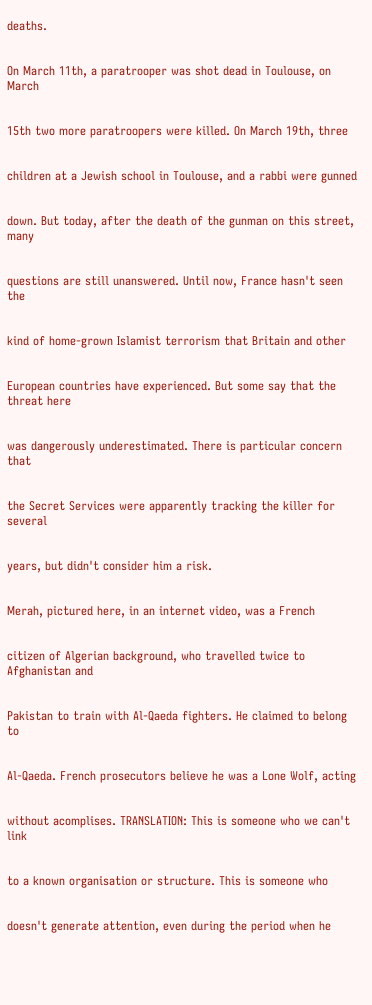deaths.


On March 11th, a paratrooper was shot dead in Toulouse, on March


15th two more paratroopers were killed. On March 19th, three


children at a Jewish school in Toulouse, and a rabbi were gunned


down. But today, after the death of the gunman on this street, many


questions are still unanswered. Until now, France hasn't seen the


kind of home-grown Islamist terrorism that Britain and other


European countries have experienced. But some say that the threat here


was dangerously underestimated. There is particular concern that


the Secret Services were apparently tracking the killer for several


years, but didn't consider him a risk.


Merah, pictured here, in an internet video, was a French


citizen of Algerian background, who travelled twice to Afghanistan and


Pakistan to train with Al-Qaeda fighters. He claimed to belong to


Al-Qaeda. French prosecutors believe he was a Lone Wolf, acting


without acomplises. TRANSLATION: This is someone who we can't link


to a known organisation or structure. This is someone who


doesn't generate attention, even during the period when he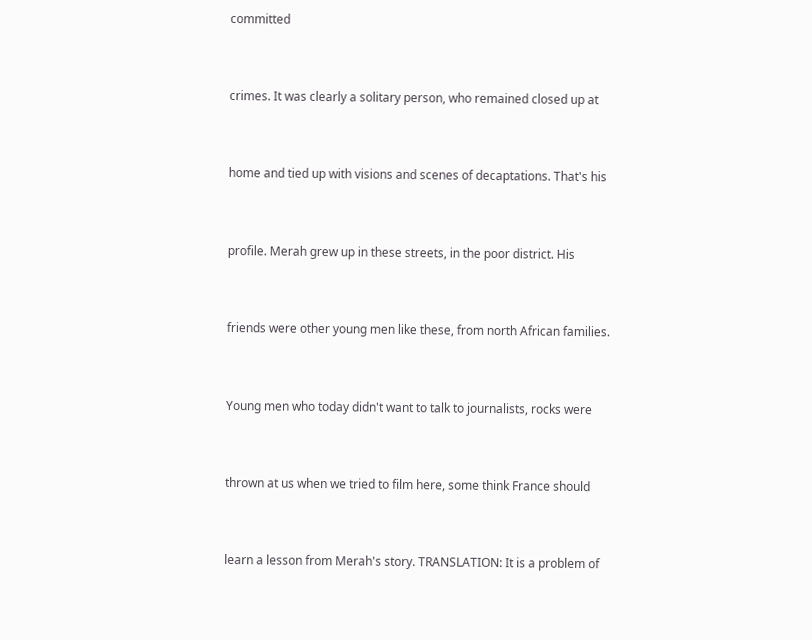committed


crimes. It was clearly a solitary person, who remained closed up at


home and tied up with visions and scenes of decaptations. That's his


profile. Merah grew up in these streets, in the poor district. His


friends were other young men like these, from north African families.


Young men who today didn't want to talk to journalists, rocks were


thrown at us when we tried to film here, some think France should


learn a lesson from Merah's story. TRANSLATION: It is a problem of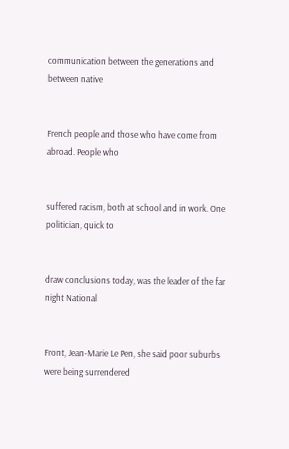communication between the generations and between native


French people and those who have come from abroad. People who


suffered racism, both at school and in work. One politician, quick to


draw conclusions today, was the leader of the far night National


Front, Jean-Marie Le Pen, she said poor suburbs were being surrendered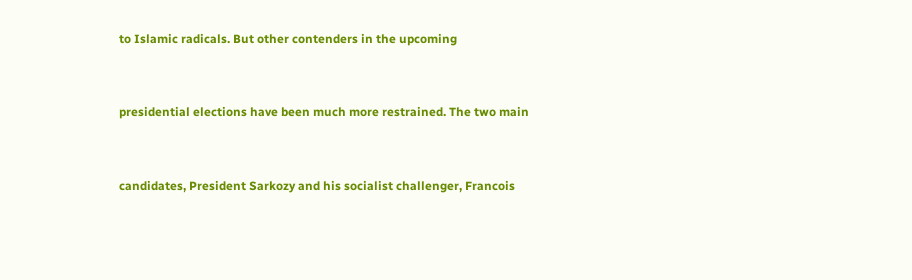to Islamic radicals. But other contenders in the upcoming


presidential elections have been much more restrained. The two main


candidates, President Sarkozy and his socialist challenger, Francois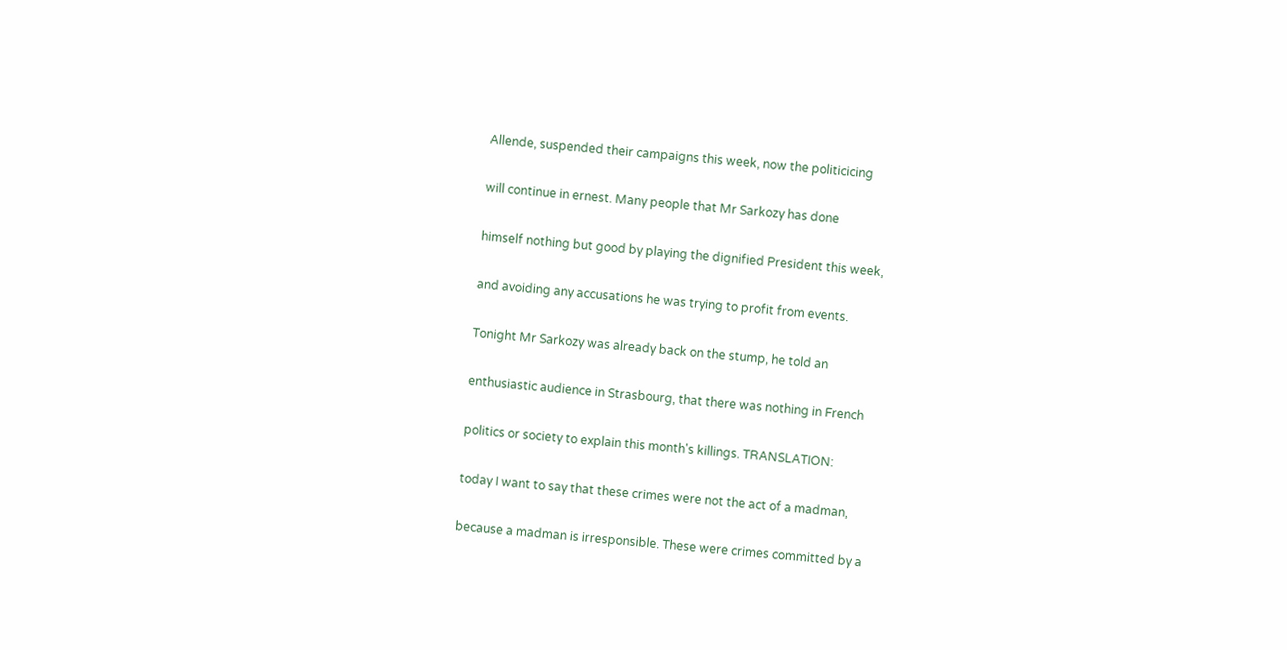Allende, suspended their campaigns this week, now the politicicing


will continue in ernest. Many people that Mr Sarkozy has done


himself nothing but good by playing the dignified President this week,


and avoiding any accusations he was trying to profit from events.


Tonight Mr Sarkozy was already back on the stump, he told an


enthusiastic audience in Strasbourg, that there was nothing in French


politics or society to explain this month's killings. TRANSLATION:


today I want to say that these crimes were not the act of a madman,


because a madman is irresponsible. These were crimes committed by a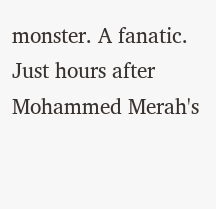monster. A fanatic. Just hours after Mohammed Merah's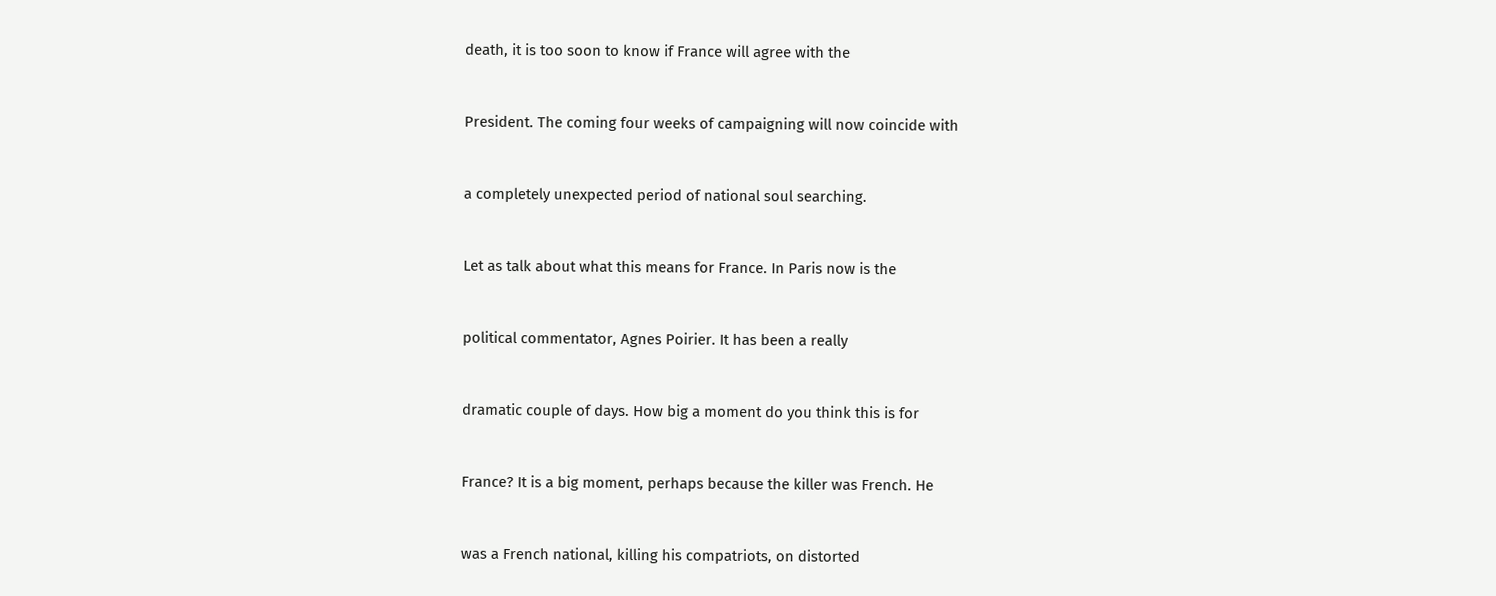death, it is too soon to know if France will agree with the


President. The coming four weeks of campaigning will now coincide with


a completely unexpected period of national soul searching.


Let as talk about what this means for France. In Paris now is the


political commentator, Agnes Poirier. It has been a really


dramatic couple of days. How big a moment do you think this is for


France? It is a big moment, perhaps because the killer was French. He


was a French national, killing his compatriots, on distorted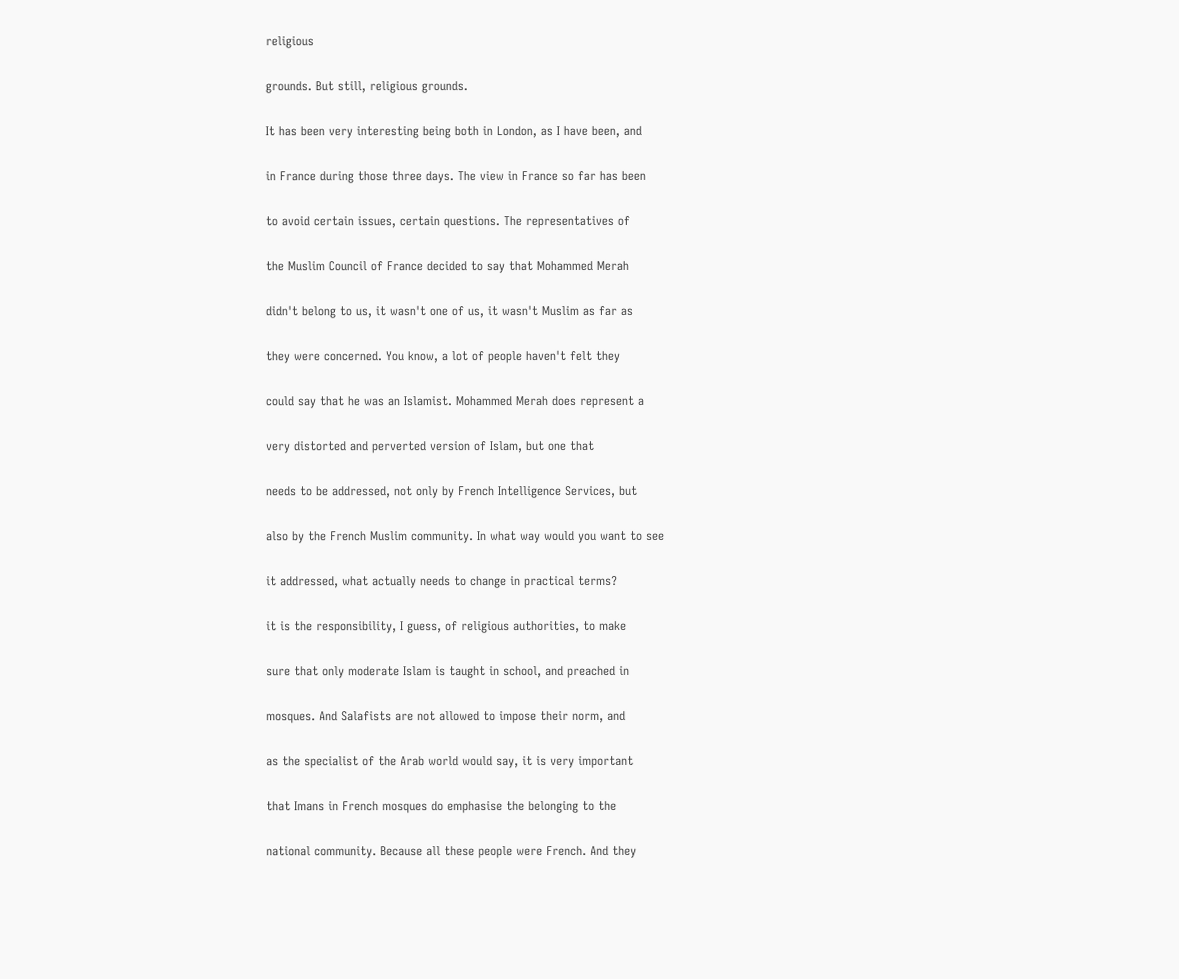religious


grounds. But still, religious grounds.


It has been very interesting being both in London, as I have been, and


in France during those three days. The view in France so far has been


to avoid certain issues, certain questions. The representatives of


the Muslim Council of France decided to say that Mohammed Merah


didn't belong to us, it wasn't one of us, it wasn't Muslim as far as


they were concerned. You know, a lot of people haven't felt they


could say that he was an Islamist. Mohammed Merah does represent a


very distorted and perverted version of Islam, but one that


needs to be addressed, not only by French Intelligence Services, but


also by the French Muslim community. In what way would you want to see


it addressed, what actually needs to change in practical terms?


it is the responsibility, I guess, of religious authorities, to make


sure that only moderate Islam is taught in school, and preached in


mosques. And Salafists are not allowed to impose their norm, and


as the specialist of the Arab world would say, it is very important


that Imans in French mosques do emphasise the belonging to the


national community. Because all these people were French. And they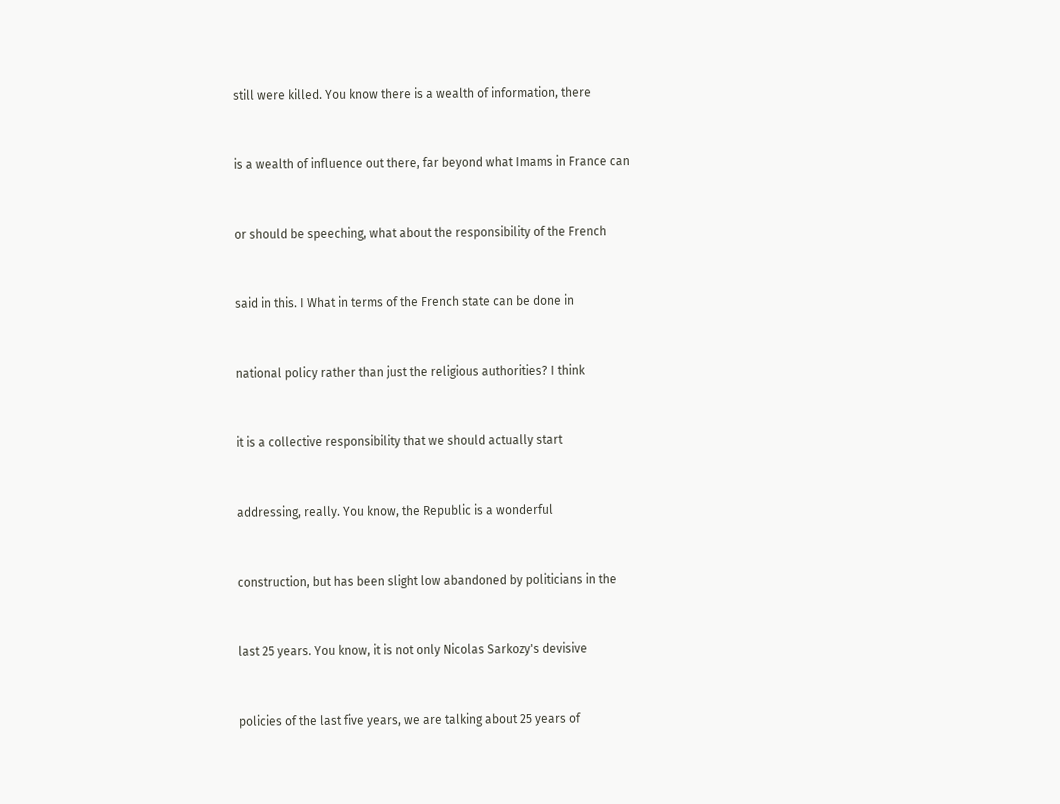still were killed. You know there is a wealth of information, there


is a wealth of influence out there, far beyond what Imams in France can


or should be speeching, what about the responsibility of the French


said in this. I What in terms of the French state can be done in


national policy rather than just the religious authorities? I think


it is a collective responsibility that we should actually start


addressing, really. You know, the Republic is a wonderful


construction, but has been slight low abandoned by politicians in the


last 25 years. You know, it is not only Nicolas Sarkozy's devisive


policies of the last five years, we are talking about 25 years of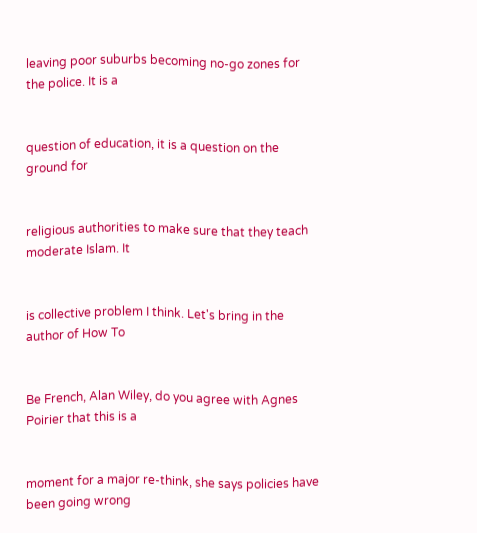leaving poor suburbs becoming no-go zones for the police. It is a


question of education, it is a question on the ground for


religious authorities to make sure that they teach moderate Islam. It


is collective problem I think. Let's bring in the author of How To


Be French, Alan Wiley, do you agree with Agnes Poirier that this is a


moment for a major re-think, she says policies have been going wrong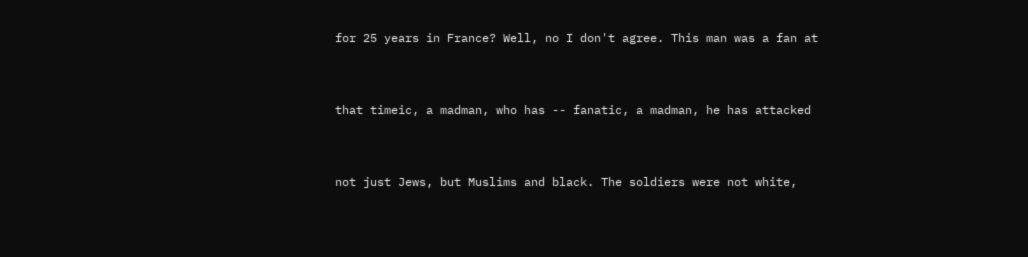for 25 years in France? Well, no I don't agree. This man was a fan at


that timeic, a madman, who has -- fanatic, a madman, he has attacked


not just Jews, but Muslims and black. The soldiers were not white,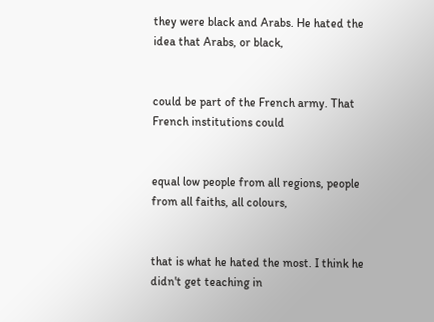they were black and Arabs. He hated the idea that Arabs, or black,


could be part of the French army. That French institutions could


equal low people from all regions, people from all faiths, all colours,


that is what he hated the most. I think he didn't get teaching in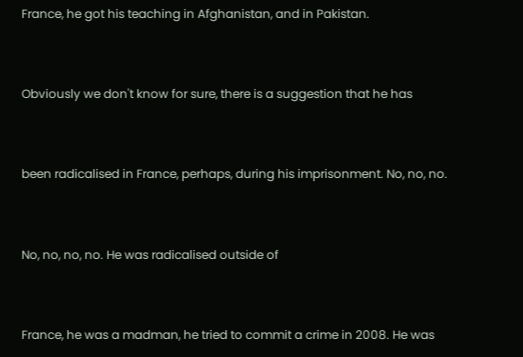France, he got his teaching in Afghanistan, and in Pakistan.


Obviously we don't know for sure, there is a suggestion that he has


been radicalised in France, perhaps, during his imprisonment. No, no, no.


No, no, no, no. He was radicalised outside of


France, he was a madman, he tried to commit a crime in 2008. He was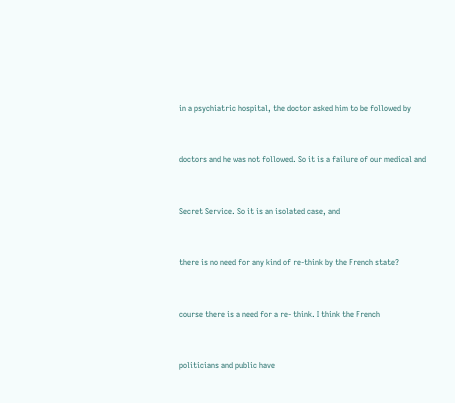in a psychiatric hospital, the doctor asked him to be followed by


doctors and he was not followed. So it is a failure of our medical and


Secret Service. So it is an isolated case, and


there is no need for any kind of re-think by the French state?


course there is a need for a re- think. I think the French


politicians and public have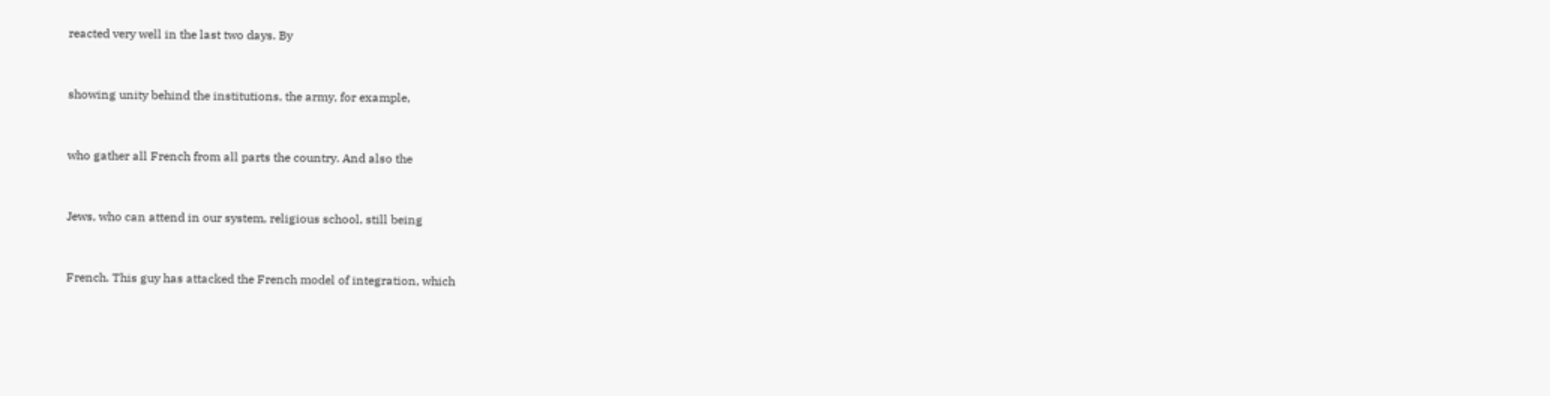reacted very well in the last two days. By


showing unity behind the institutions, the army, for example,


who gather all French from all parts the country. And also the


Jews, who can attend in our system, religious school, still being


French. This guy has attacked the French model of integration, which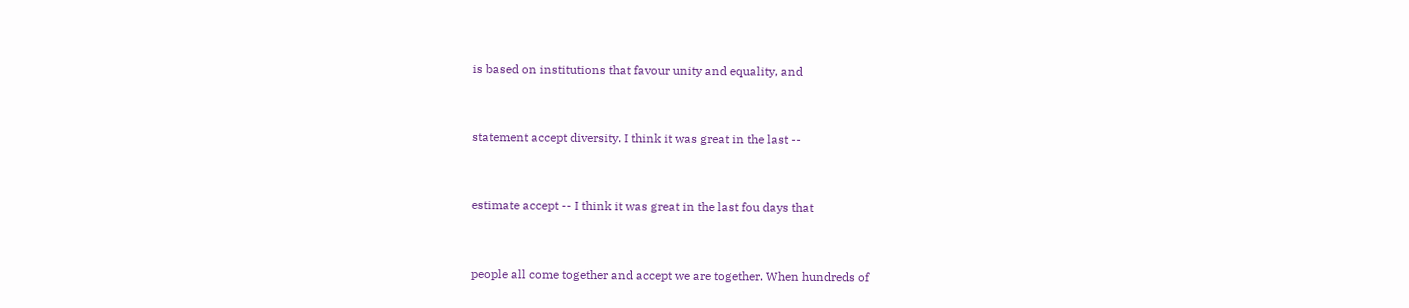is based on institutions that favour unity and equality, and


statement accept diversity. I think it was great in the last --


estimate accept -- I think it was great in the last fou days that


people all come together and accept we are together. When hundreds of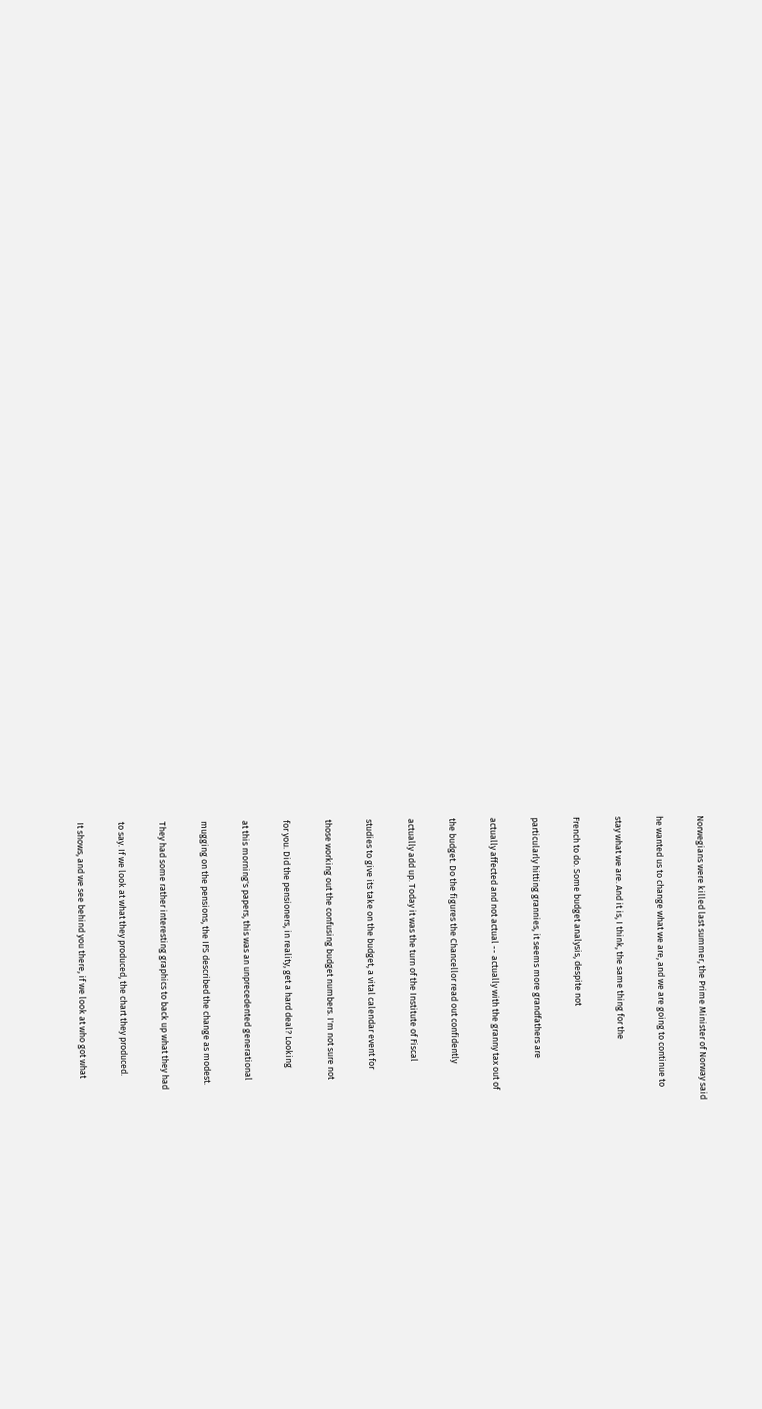Norwegians were killed last summer, the Prime Minister of Norway said


he wanted us to change what we are, and we are going to continue to


stay what we are. And it is, I think, the same thing for the


French to do. Some budget analysis, despite not


particularly hitting grannies, it seems more grandfathers are


actually affected and not actual -- actually with the granny tax out of


the budget. Do the figures the Chancellor read out confidently


actually add up. Today it was the turn of the Institute of Fiscal


studies to give its take on the budget, a vital calendar event for


those working out the confusing budget numbers. I'm not sure not


for you. Did the pensioners, in reality, get a hard deal? Looking


at this morning's papers, this was an unprecedented generational


mugging on the pensions, the IFS described the change as modest.


They had some rather interesting graphics to back up what they had


to say. If we look at what they produced, the chart they produced.


It shows, and we see behind you there, if we look at who got what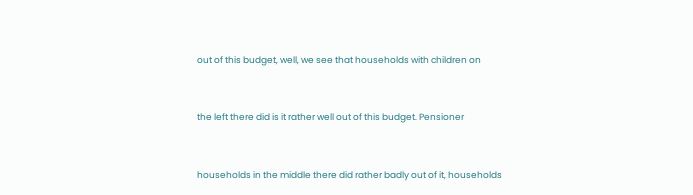out of this budget, well, we see that households with children on


the left there did is it rather well out of this budget. Pensioner


households in the middle there did rather badly out of it, households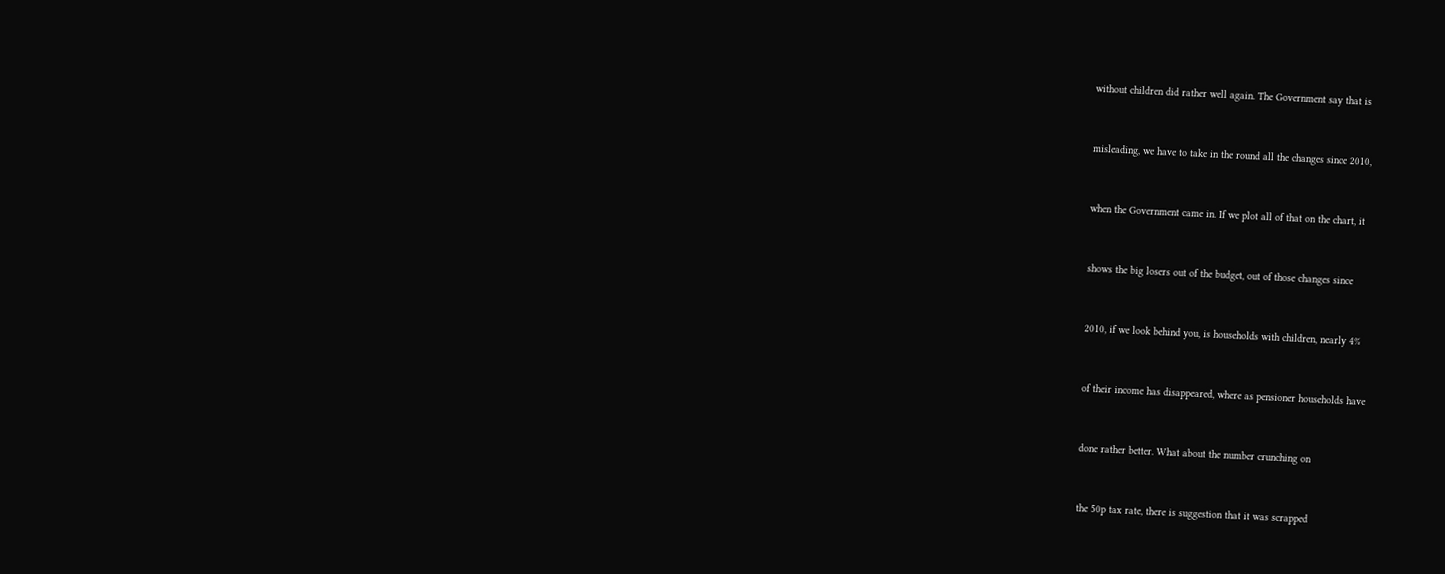without children did rather well again. The Government say that is


misleading, we have to take in the round all the changes since 2010,


when the Government came in. If we plot all of that on the chart, it


shows the big losers out of the budget, out of those changes since


2010, if we look behind you, is households with children, nearly 4%


of their income has disappeared, where as pensioner households have


done rather better. What about the number crunching on


the 50p tax rate, there is suggestion that it was scrapped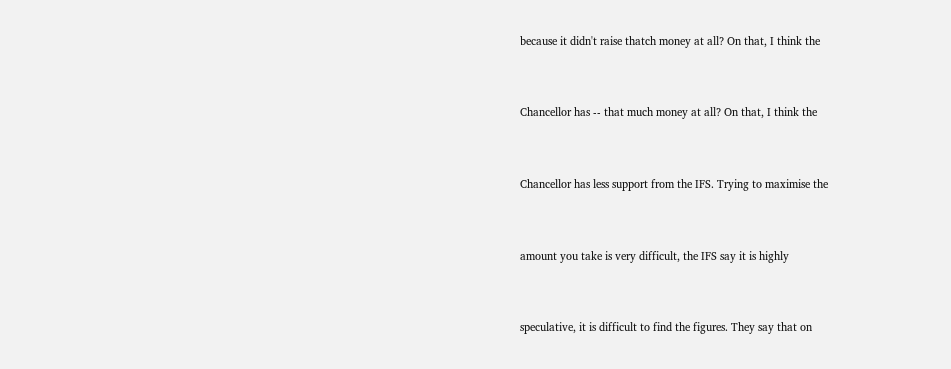because it didn't raise thatch money at all? On that, I think the


Chancellor has -- that much money at all? On that, I think the


Chancellor has less support from the IFS. Trying to maximise the


amount you take is very difficult, the IFS say it is highly


speculative, it is difficult to find the figures. They say that on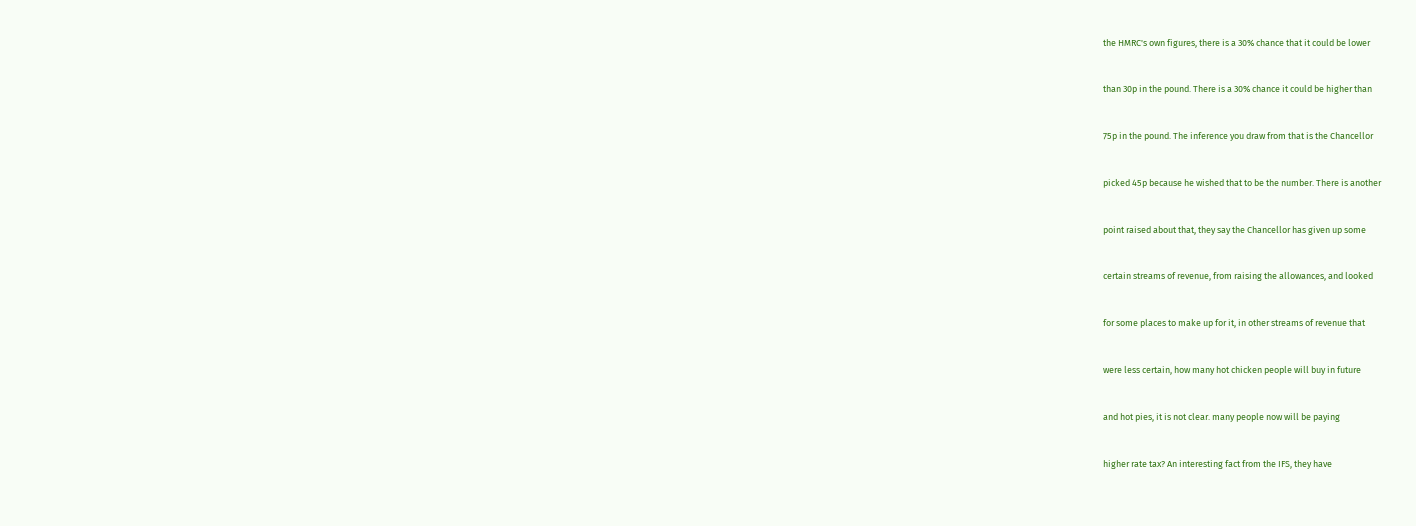the HMRC's own figures, there is a 30% chance that it could be lower


than 30p in the pound. There is a 30% chance it could be higher than


75p in the pound. The inference you draw from that is the Chancellor


picked 45p because he wished that to be the number. There is another


point raised about that, they say the Chancellor has given up some


certain streams of revenue, from raising the allowances, and looked


for some places to make up for it, in other streams of revenue that


were less certain, how many hot chicken people will buy in future


and hot pies, it is not clear. many people now will be paying


higher rate tax? An interesting fact from the IFS, they have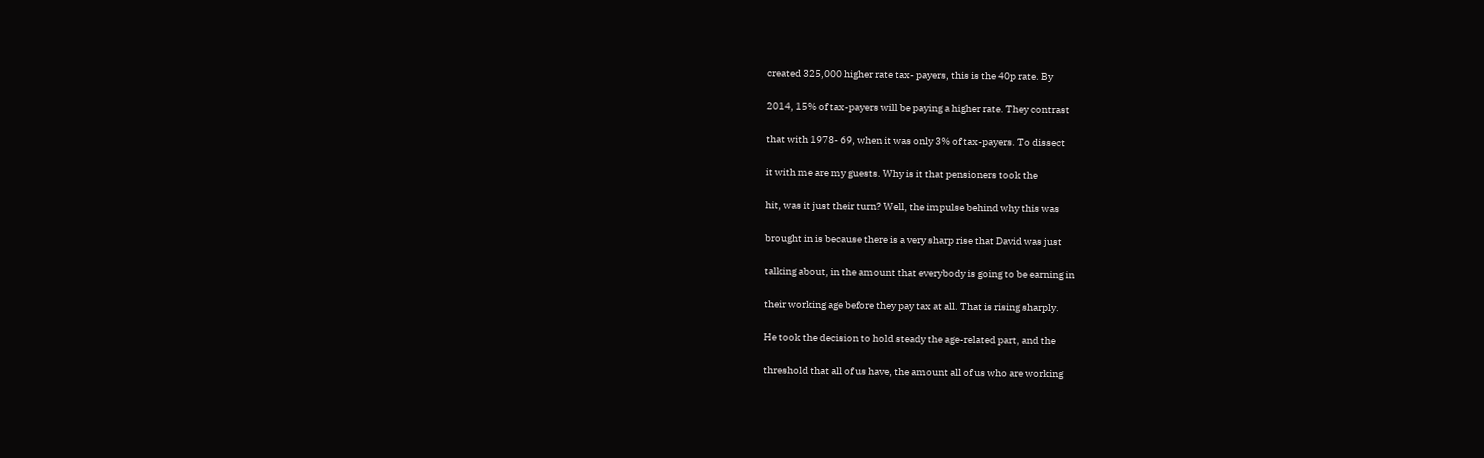created 325,000 higher rate tax- payers, this is the 40p rate. By


2014, 15% of tax-payers will be paying a higher rate. They contrast


that with 1978- 69, when it was only 3% of tax-payers. To dissect


it with me are my guests. Why is it that pensioners took the


hit, was it just their turn? Well, the impulse behind why this was


brought in is because there is a very sharp rise that David was just


talking about, in the amount that everybody is going to be earning in


their working age before they pay tax at all. That is rising sharply.


He took the decision to hold steady the age-related part, and the


threshold that all of us have, the amount all of us who are working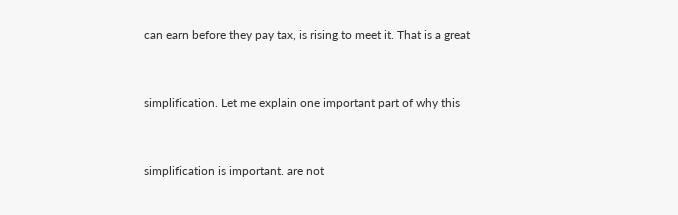can earn before they pay tax, is rising to meet it. That is a great


simplification. Let me explain one important part of why this


simplification is important. are not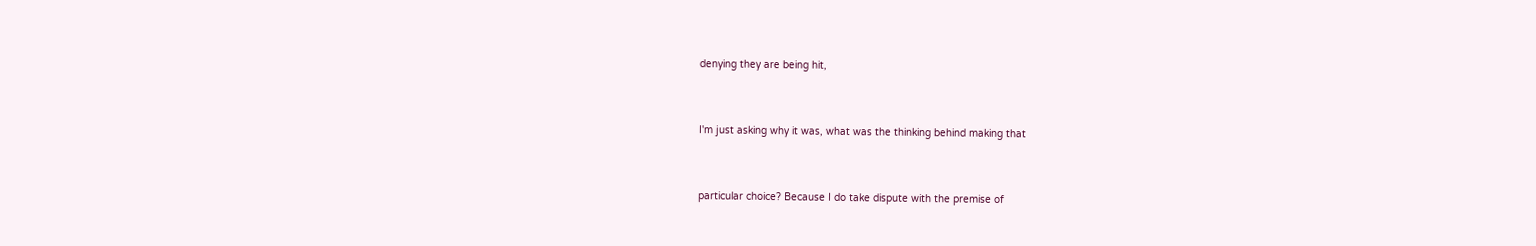denying they are being hit,


I'm just asking why it was, what was the thinking behind making that


particular choice? Because I do take dispute with the premise of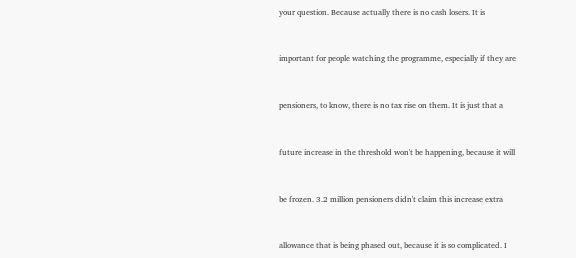your question. Because actually there is no cash losers. It is


important for people watching the programme, especially if they are


pensioners, to know, there is no tax rise on them. It is just that a


future increase in the threshold won't be happening, because it will


be frozen. 3.2 million pensioners didn't claim this increase extra


allowance that is being phased out, because it is so complicated. I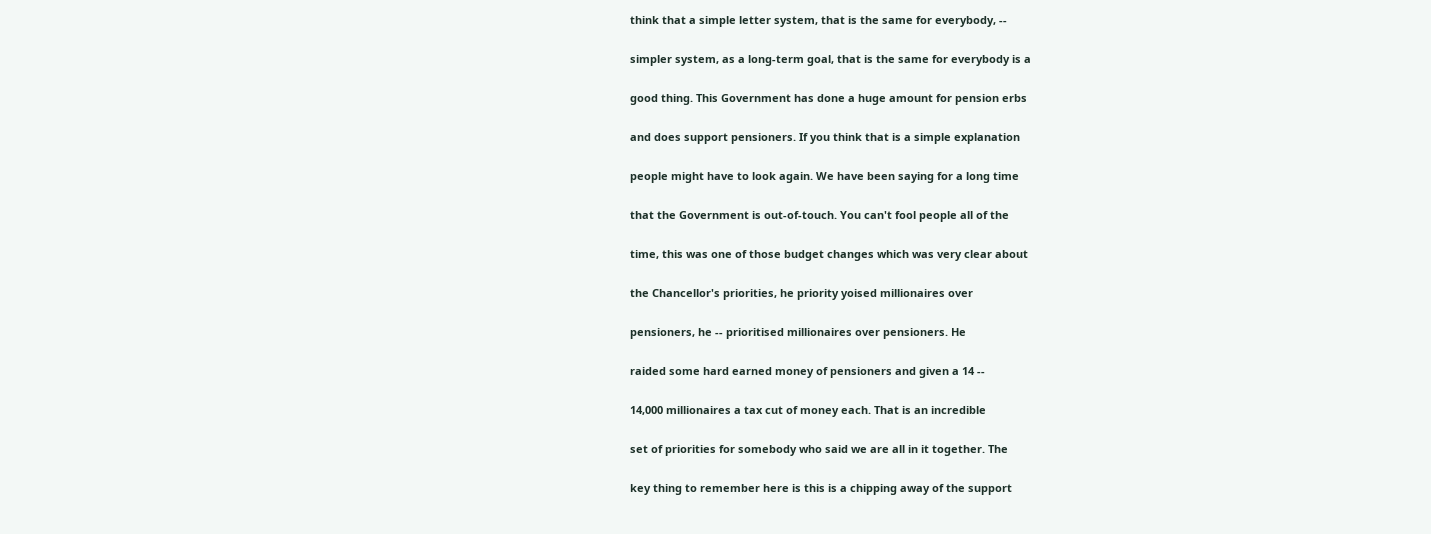think that a simple letter system, that is the same for everybody, --


simpler system, as a long-term goal, that is the same for everybody is a


good thing. This Government has done a huge amount for pension erbs


and does support pensioners. If you think that is a simple explanation


people might have to look again. We have been saying for a long time


that the Government is out-of-touch. You can't fool people all of the


time, this was one of those budget changes which was very clear about


the Chancellor's priorities, he priority yoised millionaires over


pensioners, he -- prioritised millionaires over pensioners. He


raided some hard earned money of pensioners and given a 14 --


14,000 millionaires a tax cut of money each. That is an incredible


set of priorities for somebody who said we are all in it together. The


key thing to remember here is this is a chipping away of the support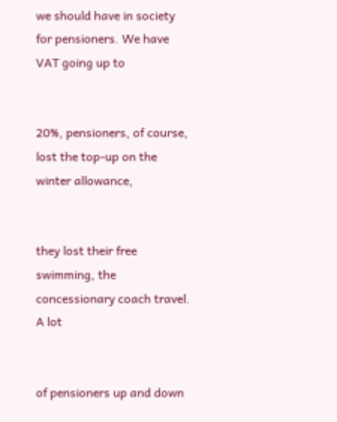we should have in society for pensioners. We have VAT going up to


20%, pensioners, of course, lost the top-up on the winter allowance,


they lost their free swimming, the concessionary coach travel. A lot


of pensioners up and down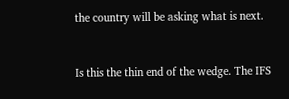the country will be asking what is next.


Is this the thin end of the wedge. The IFS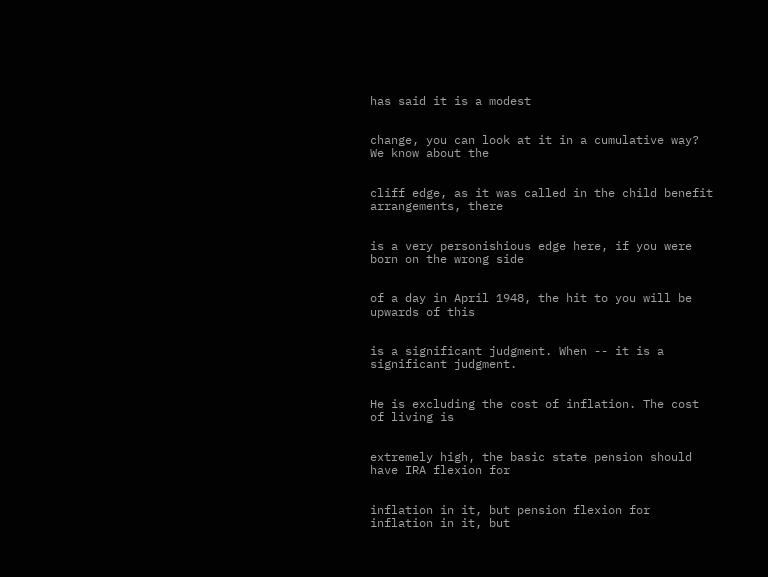has said it is a modest


change, you can look at it in a cumulative way? We know about the


cliff edge, as it was called in the child benefit arrangements, there


is a very personishious edge here, if you were born on the wrong side


of a day in April 1948, the hit to you will be upwards of this


is a significant judgment. When -- it is a significant judgment.


He is excluding the cost of inflation. The cost of living is


extremely high, the basic state pension should have IRA flexion for


inflation in it, but pension flexion for inflation in it, but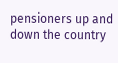pensioners up and down the country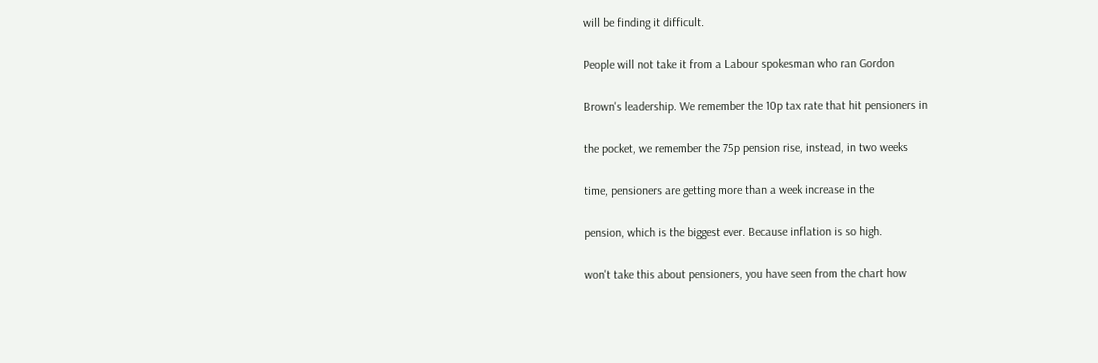will be finding it difficult.


People will not take it from a Labour spokesman who ran Gordon


Brown's leadership. We remember the 10p tax rate that hit pensioners in


the pocket, we remember the 75p pension rise, instead, in two weeks


time, pensioners are getting more than a week increase in the


pension, which is the biggest ever. Because inflation is so high.


won't take this about pensioners, you have seen from the chart how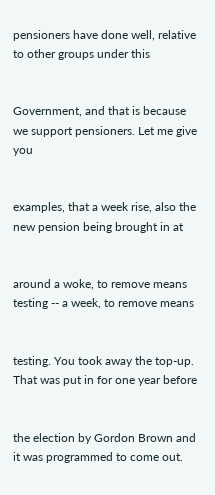pensioners have done well, relative to other groups under this


Government, and that is because we support pensioners. Let me give you


examples, that a week rise, also the new pension being brought in at


around a woke, to remove means testing -- a week, to remove means


testing. You took away the top-up. That was put in for one year before


the election by Gordon Brown and it was programmed to come out.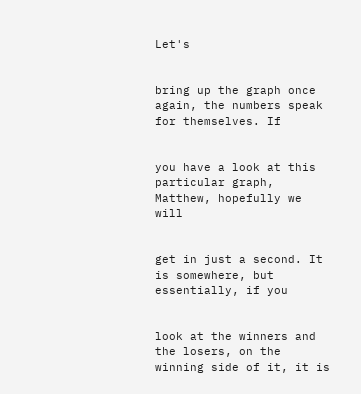Let's


bring up the graph once again, the numbers speak for themselves. If


you have a look at this particular graph, Matthew, hopefully we will


get in just a second. It is somewhere, but essentially, if you


look at the winners and the losers, on the winning side of it, it is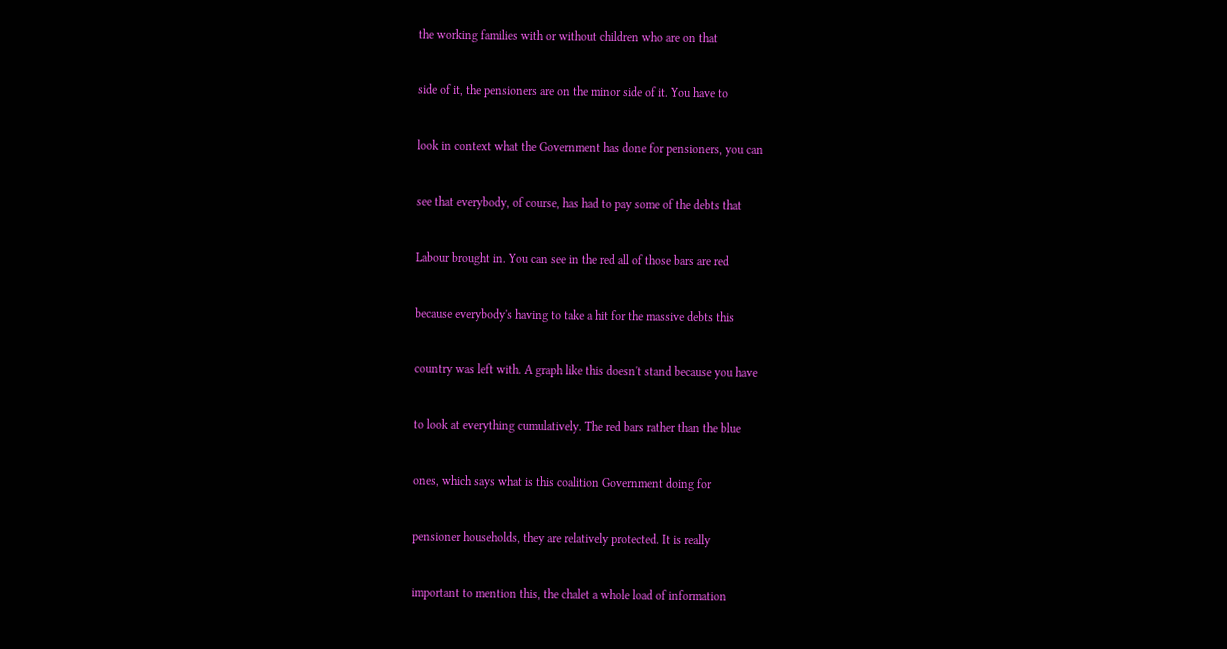the working families with or without children who are on that


side of it, the pensioners are on the minor side of it. You have to


look in context what the Government has done for pensioners, you can


see that everybody, of course, has had to pay some of the debts that


Labour brought in. You can see in the red all of those bars are red


because everybody's having to take a hit for the massive debts this


country was left with. A graph like this doesn't stand because you have


to look at everything cumulatively. The red bars rather than the blue


ones, which says what is this coalition Government doing for


pensioner households, they are relatively protected. It is really


important to mention this, the chalet a whole load of information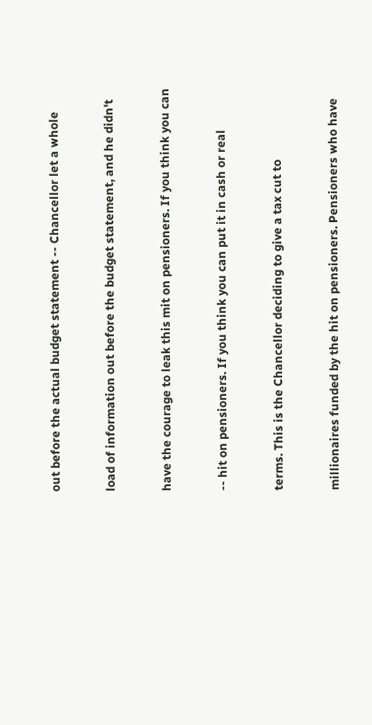out before the actual budget statement -- Chancellor let a whole


load of information out before the budget statement, and he didn't


have the courage to leak this mit on pensioners. If you think you can


-- hit on pensioners. If you think you can put it in cash or real


terms. This is the Chancellor deciding to give a tax cut to


millionaires funded by the hit on pensioners. Pensioners who have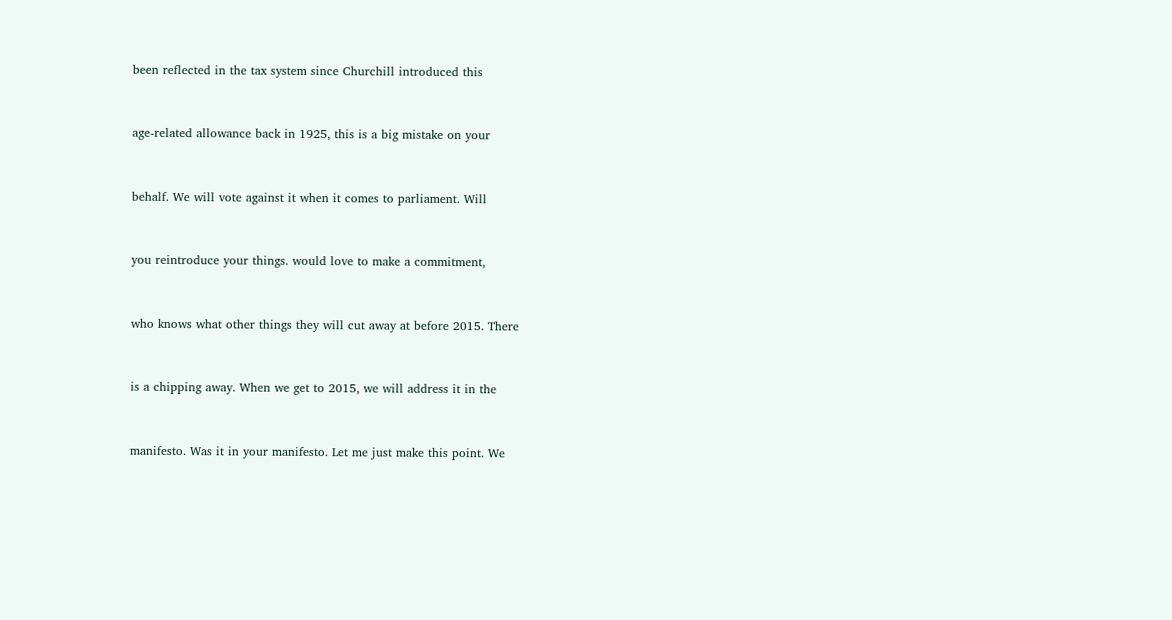been reflected in the tax system since Churchill introduced this


age-related allowance back in 1925, this is a big mistake on your


behalf. We will vote against it when it comes to parliament. Will


you reintroduce your things. would love to make a commitment,


who knows what other things they will cut away at before 2015. There


is a chipping away. When we get to 2015, we will address it in the


manifesto. Was it in your manifesto. Let me just make this point. We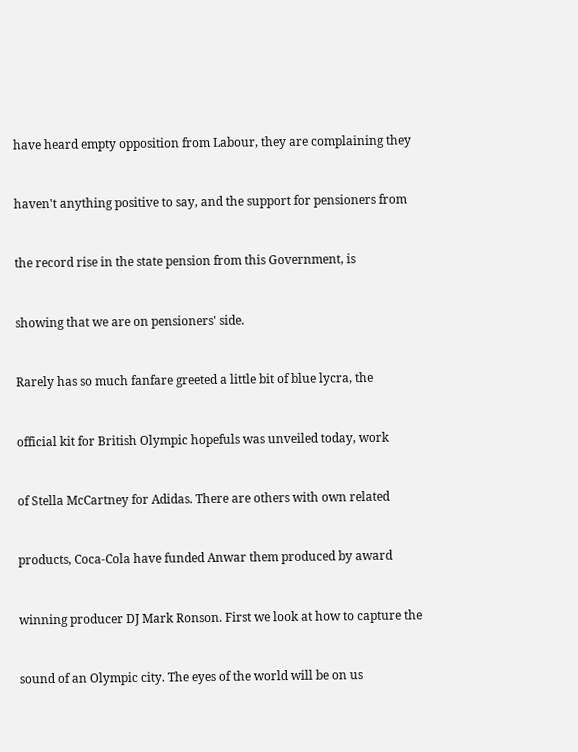have heard empty opposition from Labour, they are complaining they


haven't anything positive to say, and the support for pensioners from


the record rise in the state pension from this Government, is


showing that we are on pensioners' side.


Rarely has so much fanfare greeted a little bit of blue lycra, the


official kit for British Olympic hopefuls was unveiled today, work


of Stella McCartney for Adidas. There are others with own related


products, Coca-Cola have funded Anwar them produced by award


winning producer DJ Mark Ronson. First we look at how to capture the


sound of an Olympic city. The eyes of the world will be on us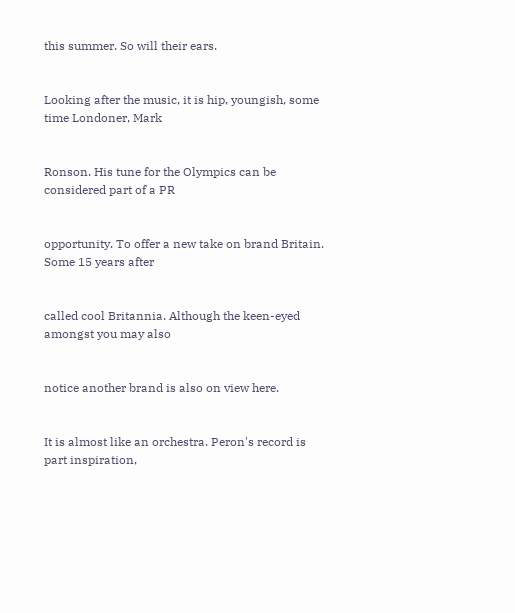this summer. So will their ears.


Looking after the music, it is hip, youngish, some time Londoner, Mark


Ronson. His tune for the Olympics can be considered part of a PR


opportunity. To offer a new take on brand Britain. Some 15 years after


called cool Britannia. Although the keen-eyed amongst you may also


notice another brand is also on view here.


It is almost like an orchestra. Peron's record is part inspiration,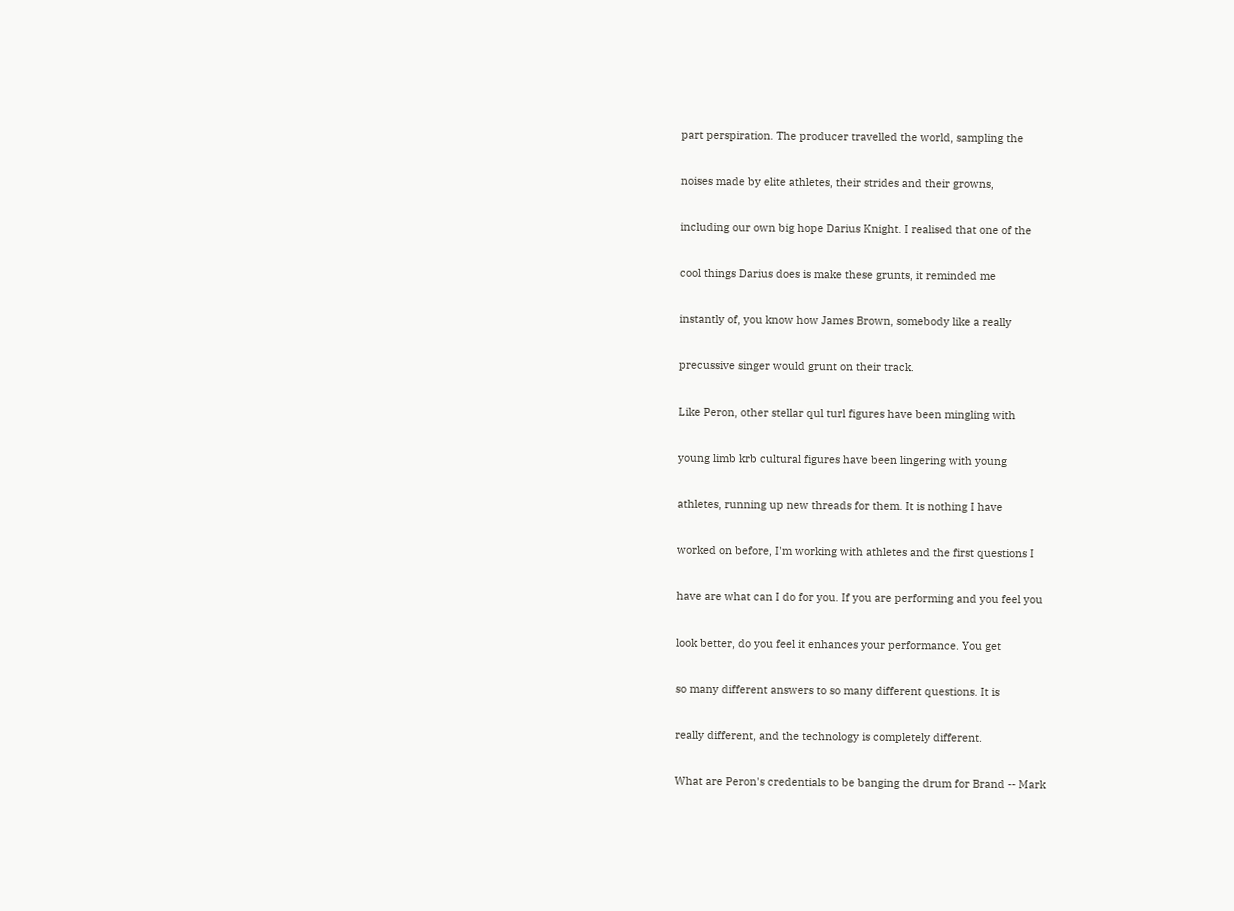part perspiration. The producer travelled the world, sampling the


noises made by elite athletes, their strides and their growns,


including our own big hope Darius Knight. I realised that one of the


cool things Darius does is make these grunts, it reminded me


instantly of, you know how James Brown, somebody like a really


precussive singer would grunt on their track.


Like Peron, other stellar qul turl figures have been mingling with


young limb krb cultural figures have been lingering with young


athletes, running up new threads for them. It is nothing I have


worked on before, I'm working with athletes and the first questions I


have are what can I do for you. If you are performing and you feel you


look better, do you feel it enhances your performance. You get


so many different answers to so many different questions. It is


really different, and the technology is completely different.


What are Peron's credentials to be banging the drum for Brand -- Mark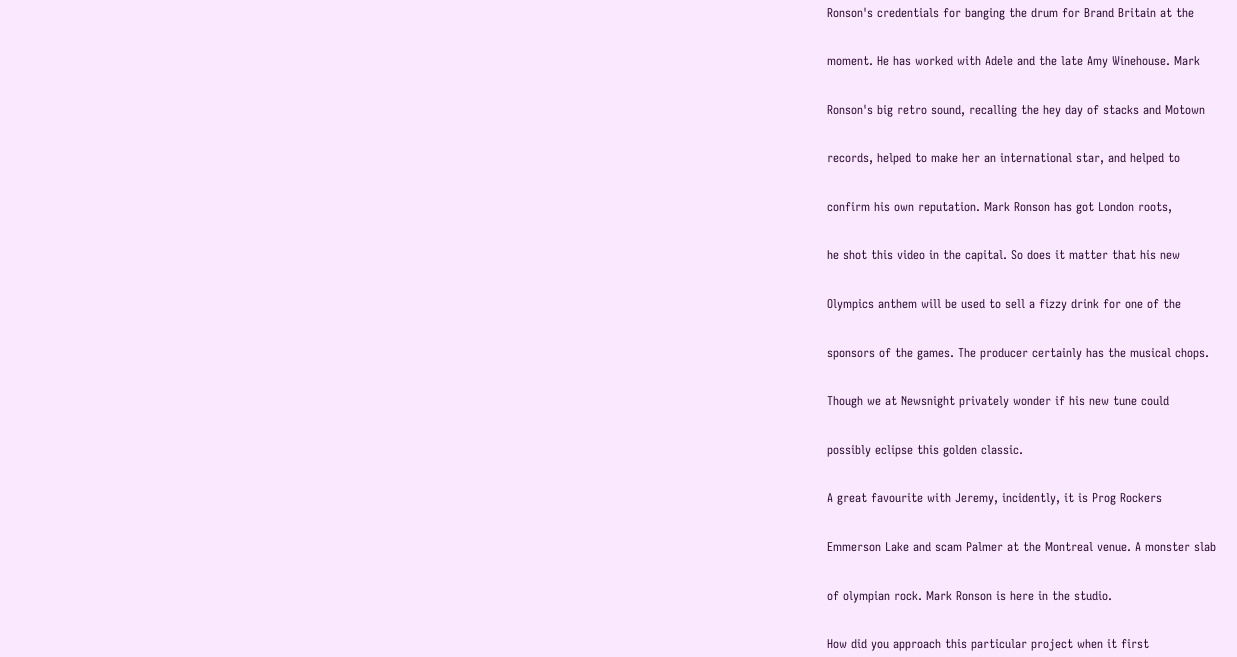Ronson's credentials for banging the drum for Brand Britain at the


moment. He has worked with Adele and the late Amy Winehouse. Mark


Ronson's big retro sound, recalling the hey day of stacks and Motown


records, helped to make her an international star, and helped to


confirm his own reputation. Mark Ronson has got London roots,


he shot this video in the capital. So does it matter that his new


Olympics anthem will be used to sell a fizzy drink for one of the


sponsors of the games. The producer certainly has the musical chops.


Though we at Newsnight privately wonder if his new tune could


possibly eclipse this golden classic.


A great favourite with Jeremy, incidently, it is Prog Rockers


Emmerson Lake and scam Palmer at the Montreal venue. A monster slab


of olympian rock. Mark Ronson is here in the studio.


How did you approach this particular project when it first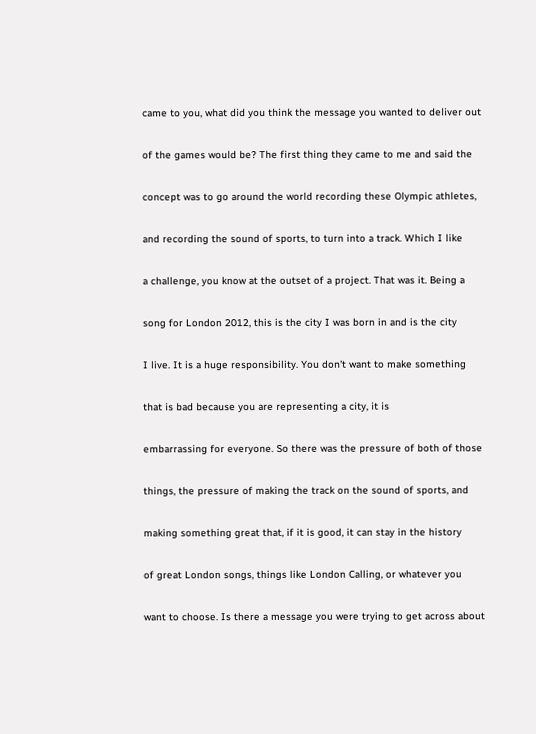came to you, what did you think the message you wanted to deliver out


of the games would be? The first thing they came to me and said the


concept was to go around the world recording these Olympic athletes,


and recording the sound of sports, to turn into a track. Which I like


a challenge, you know at the outset of a project. That was it. Being a


song for London 2012, this is the city I was born in and is the city


I live. It is a huge responsibility. You don't want to make something


that is bad because you are representing a city, it is


embarrassing for everyone. So there was the pressure of both of those


things, the pressure of making the track on the sound of sports, and


making something great that, if it is good, it can stay in the history


of great London songs, things like London Calling, or whatever you


want to choose. Is there a message you were trying to get across about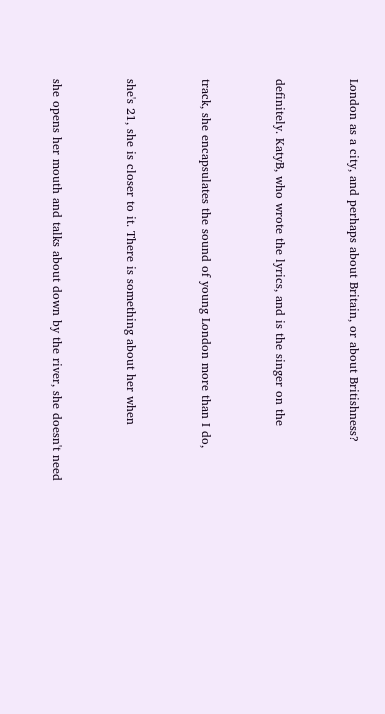London as a city, and perhaps about Britain, or about Britishness?


definitely. KatyB, who wrote the lyrics, and is the singer on the


track, she encapsulates the sound of young London more than I do,


she's 21, she is closer to it. There is something about her when


she opens her mouth and talks about down by the river, she doesn't need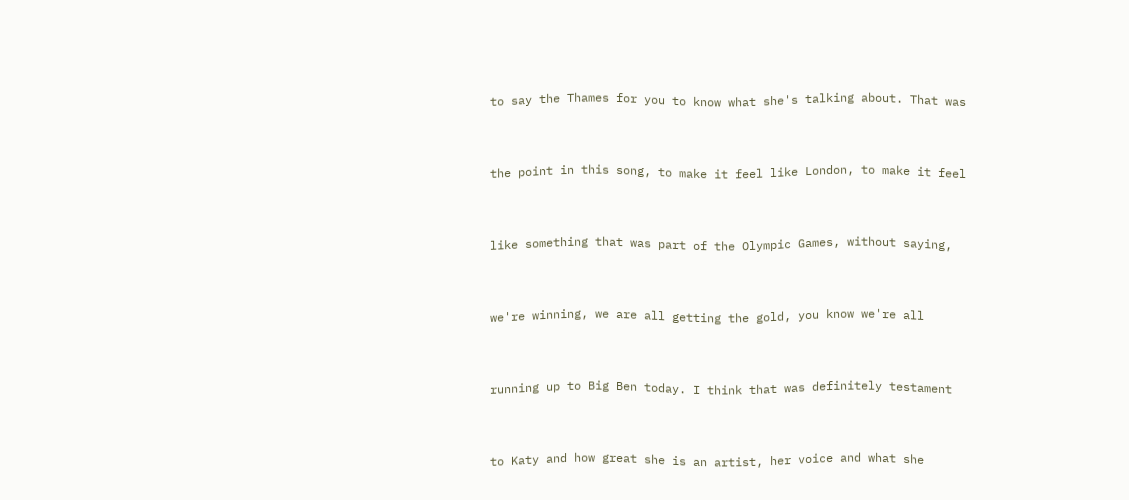to say the Thames for you to know what she's talking about. That was


the point in this song, to make it feel like London, to make it feel


like something that was part of the Olympic Games, without saying,


we're winning, we are all getting the gold, you know we're all


running up to Big Ben today. I think that was definitely testament


to Katy and how great she is an artist, her voice and what she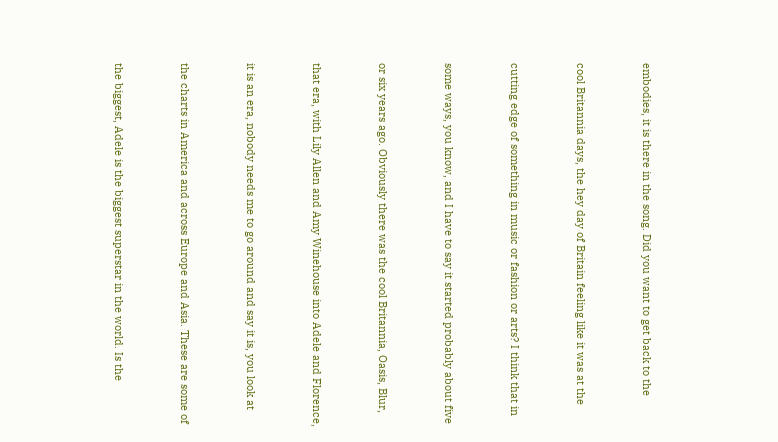embodies, it is there in the song. Did you want to get back to the


cool Britannia days, the hey day of Britain feeling like it was at the


cutting edge of something in music or fashion or arts? I think that in


some ways, you know, and I have to say it started probably about five


or six years ago. Obviously there was the cool Britannia, Oasis, Blur,


that era, with Lily Allen and Amy Winehouse into Adele and Florence,


it is an era, nobody needs me to go around and say it is, you look at


the charts in America and across Europe and Asia. These are some of


the biggest, Adele is the biggest superstar in the world. Is the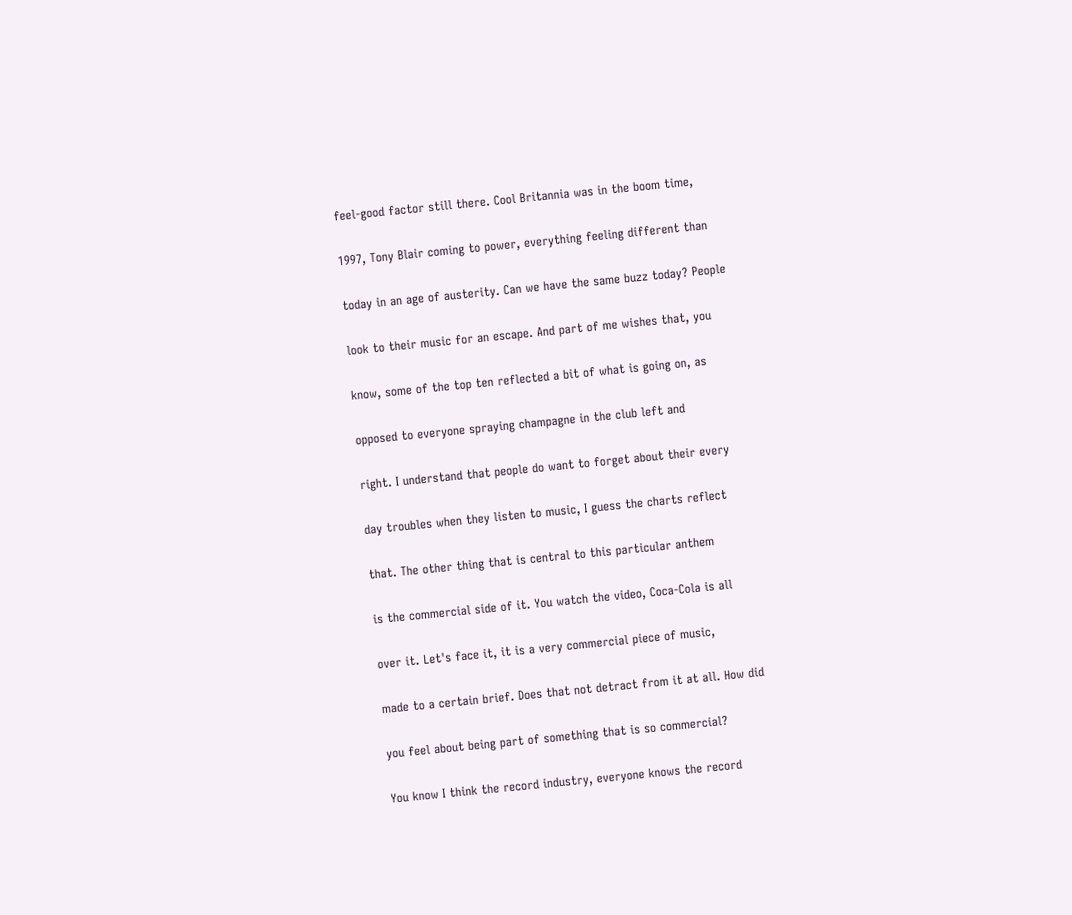feel-good factor still there. Cool Britannia was in the boom time,


1997, Tony Blair coming to power, everything feeling different than


today in an age of austerity. Can we have the same buzz today? People


look to their music for an escape. And part of me wishes that, you


know, some of the top ten reflected a bit of what is going on, as


opposed to everyone spraying champagne in the club left and


right. I understand that people do want to forget about their every


day troubles when they listen to music, I guess the charts reflect


that. The other thing that is central to this particular anthem


is the commercial side of it. You watch the video, Coca-Cola is all


over it. Let's face it, it is a very commercial piece of music,


made to a certain brief. Does that not detract from it at all. How did


you feel about being part of something that is so commercial?


You know I think the record industry, everyone knows the record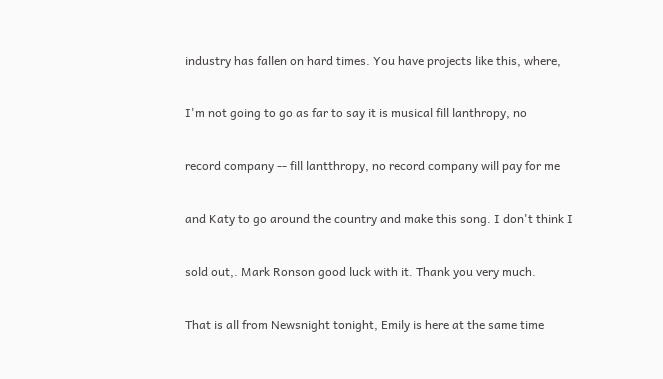industry has fallen on hard times. You have projects like this, where,


I'm not going to go as far to say it is musical fill lanthropy, no


record company -- fill lantthropy, no record company will pay for me


and Katy to go around the country and make this song. I don't think I


sold out,. Mark Ronson good luck with it. Thank you very much.


That is all from Newsnight tonight, Emily is here at the same time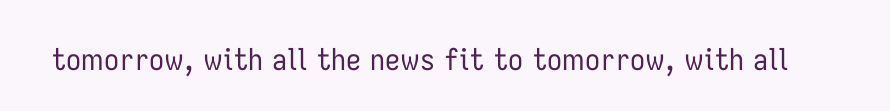tomorrow, with all the news fit to tomorrow, with all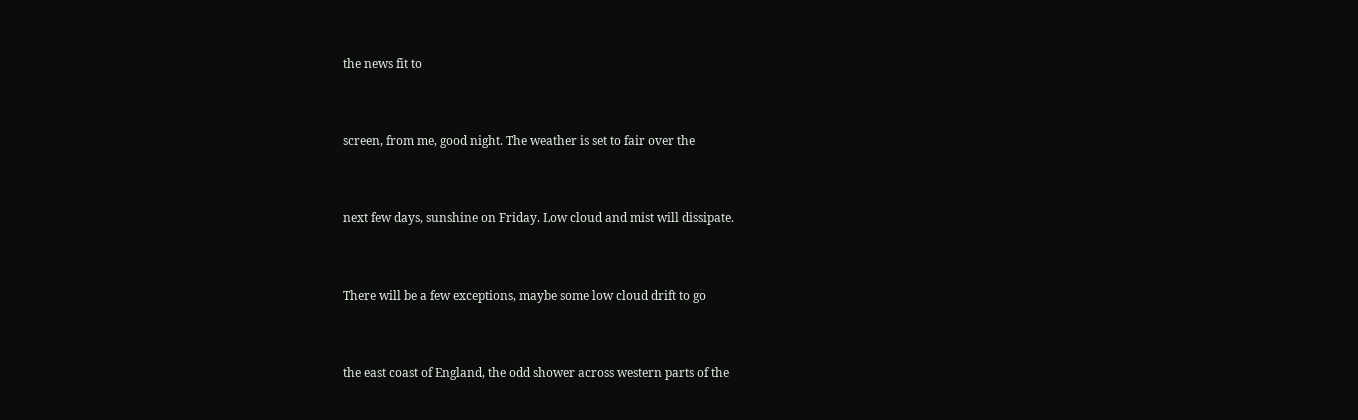the news fit to


screen, from me, good night. The weather is set to fair over the


next few days, sunshine on Friday. Low cloud and mist will dissipate.


There will be a few exceptions, maybe some low cloud drift to go


the east coast of England, the odd shower across western parts of the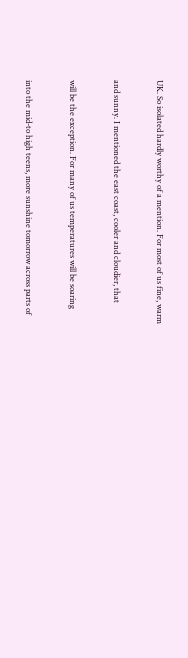UK. So isolated hardly worthy of a mention. For most of us fine, warm


and sunny. I mentioned the east coast, cooler and cloudier, that


will be the exception. For many of us temperatures will be soaring


into the mid-to high teens, more sunshine tomorrow across parts of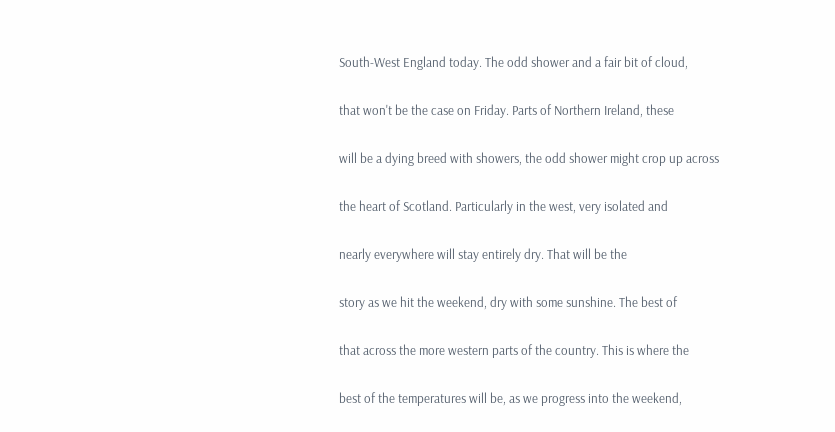South-West England today. The odd shower and a fair bit of cloud,


that won't be the case on Friday. Parts of Northern Ireland, these


will be a dying breed with showers, the odd shower might crop up across


the heart of Scotland. Particularly in the west, very isolated and


nearly everywhere will stay entirely dry. That will be the


story as we hit the weekend, dry with some sunshine. The best of


that across the more western parts of the country. This is where the


best of the temperatures will be, as we progress into the weekend,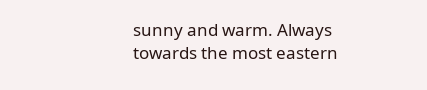sunny and warm. Always towards the most eastern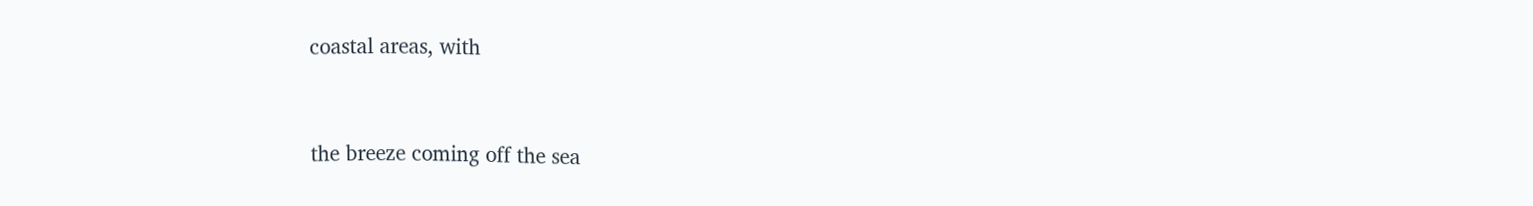coastal areas, with


the breeze coming off the sea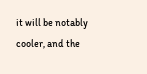it will be notably cooler, and the